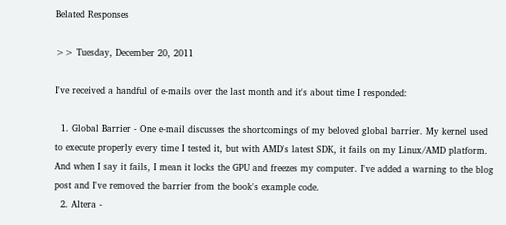Belated Responses

>> Tuesday, December 20, 2011

I've received a handful of e-mails over the last month and it's about time I responded:

  1. Global Barrier - One e-mail discusses the shortcomings of my beloved global barrier. My kernel used to execute properly every time I tested it, but with AMD's latest SDK, it fails on my Linux/AMD platform. And when I say it fails, I mean it locks the GPU and freezes my computer. I've added a warning to the blog post and I've removed the barrier from the book's example code.
  2. Altera -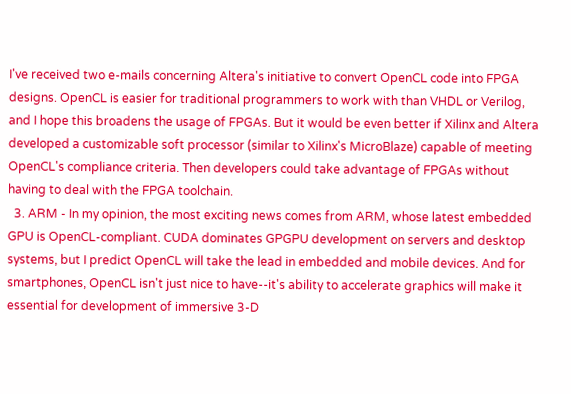I've received two e-mails concerning Altera's initiative to convert OpenCL code into FPGA designs. OpenCL is easier for traditional programmers to work with than VHDL or Verilog, and I hope this broadens the usage of FPGAs. But it would be even better if Xilinx and Altera developed a customizable soft processor (similar to Xilinx's MicroBlaze) capable of meeting OpenCL's compliance criteria. Then developers could take advantage of FPGAs without having to deal with the FPGA toolchain.
  3. ARM - In my opinion, the most exciting news comes from ARM, whose latest embedded GPU is OpenCL-compliant. CUDA dominates GPGPU development on servers and desktop systems, but I predict OpenCL will take the lead in embedded and mobile devices. And for smartphones, OpenCL isn't just nice to have--it's ability to accelerate graphics will make it essential for development of immersive 3-D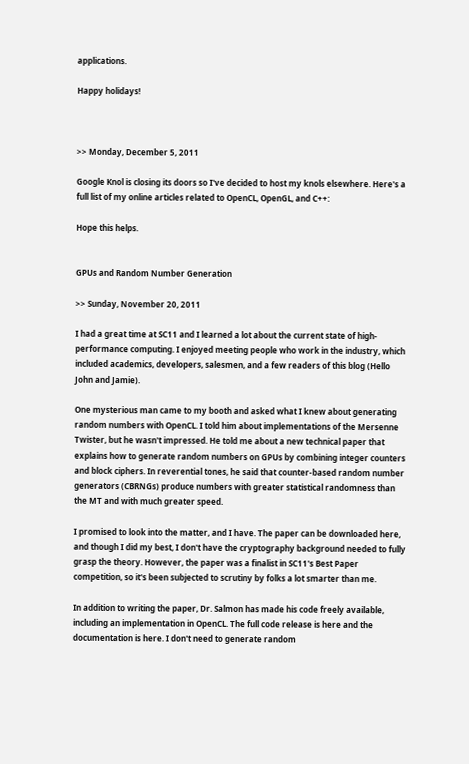applications.

Happy holidays!



>> Monday, December 5, 2011

Google Knol is closing its doors so I've decided to host my knols elsewhere. Here's a full list of my online articles related to OpenCL, OpenGL, and C++:

Hope this helps.


GPUs and Random Number Generation

>> Sunday, November 20, 2011

I had a great time at SC11 and I learned a lot about the current state of high-performance computing. I enjoyed meeting people who work in the industry, which included academics, developers, salesmen, and a few readers of this blog (Hello John and Jamie).

One mysterious man came to my booth and asked what I knew about generating random numbers with OpenCL. I told him about implementations of the Mersenne Twister, but he wasn't impressed. He told me about a new technical paper that explains how to generate random numbers on GPUs by combining integer counters and block ciphers. In reverential tones, he said that counter-based random number generators (CBRNGs) produce numbers with greater statistical randomness than the MT and with much greater speed.

I promised to look into the matter, and I have. The paper can be downloaded here, and though I did my best, I don't have the cryptography background needed to fully grasp the theory. However, the paper was a finalist in SC11's Best Paper competition, so it's been subjected to scrutiny by folks a lot smarter than me.

In addition to writing the paper, Dr. Salmon has made his code freely available, including an implementation in OpenCL. The full code release is here and the documentation is here. I don't need to generate random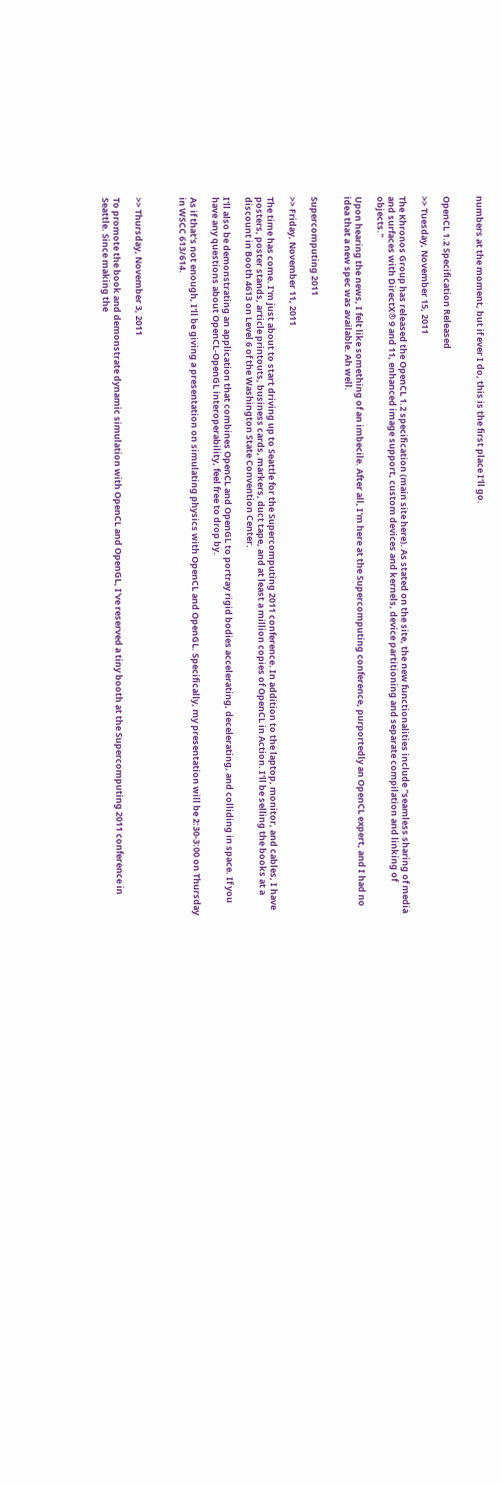numbers at the moment, but if ever I do, this is the first place I'll go.


OpenCL 1.2 Specification Released

>> Tuesday, November 15, 2011

The Khronos Group has released the OpenCL 1.2 specification (main site here). As stated on the site, the new functionalities include "seamless sharing of media and surfaces with DirectX® 9 and 11, enhanced image support, custom devices and kernels, device partitioning and separate compilation and linking of objects."

Upon hearing the news, I felt like something of an imbecile. After all, I'm here at the Supercomputing conference, purportedly an OpenCL expert, and I had no idea that a new spec was available. Ah well.


Supercomputing 2011

>> Friday, November 11, 2011

The time has come. I'm just about to start driving up to Seattle for the Supercomputing 2011 conference. In addition to the laptop, monitor, and cables, I have posters, poster stands, article printouts, business cards, markers, duct tape, and at least a million copies of OpenCL in Action. I'll be selling the books at a discount in Booth 4613 on Level 6 of the Washington State Convention Center.

I'll also be demonstrating an application that combines OpenCL and OpenGL to portray rigid bodies accelerating, decelerating, and colliding in space. If you have any questions about OpenCL-OpenGL interoperability, feel free to drop by.

As if that's not enough, I'll be giving a presentation on simulating physics with OpenCL and OpenGL. Specifically, my presentation will be 2:30-3:00 on Thursday in WSCC 613/614.



>> Thursday, November 3, 2011

To promote the book and demonstrate dynamic simulation with OpenCL and OpenGL, I've reserved a tiny booth at the Supercomputing 2011 conference in Seattle. Since making the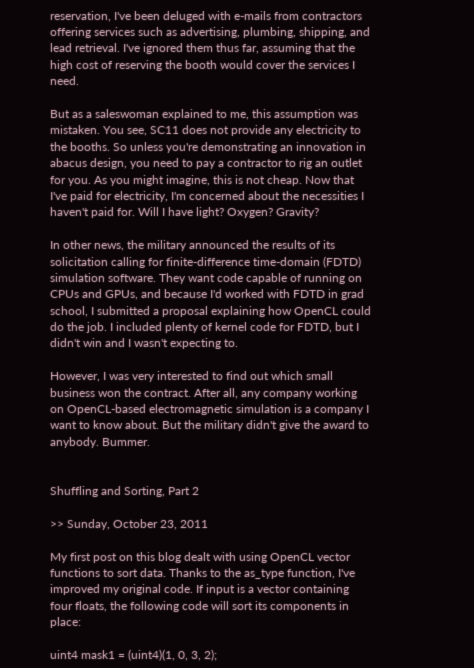reservation, I've been deluged with e-mails from contractors offering services such as advertising, plumbing, shipping, and lead retrieval. I've ignored them thus far, assuming that the high cost of reserving the booth would cover the services I need.

But as a saleswoman explained to me, this assumption was mistaken. You see, SC11 does not provide any electricity to the booths. So unless you're demonstrating an innovation in abacus design, you need to pay a contractor to rig an outlet for you. As you might imagine, this is not cheap. Now that I've paid for electricity, I'm concerned about the necessities I haven't paid for. Will I have light? Oxygen? Gravity?

In other news, the military announced the results of its solicitation calling for finite-difference time-domain (FDTD) simulation software. They want code capable of running on CPUs and GPUs, and because I'd worked with FDTD in grad school, I submitted a proposal explaining how OpenCL could do the job. I included plenty of kernel code for FDTD, but I didn't win and I wasn't expecting to.

However, I was very interested to find out which small business won the contract. After all, any company working on OpenCL-based electromagnetic simulation is a company I want to know about. But the military didn't give the award to anybody. Bummer.


Shuffling and Sorting, Part 2

>> Sunday, October 23, 2011

My first post on this blog dealt with using OpenCL vector functions to sort data. Thanks to the as_type function, I've improved my original code. If input is a vector containing four floats, the following code will sort its components in place:

uint4 mask1 = (uint4)(1, 0, 3, 2);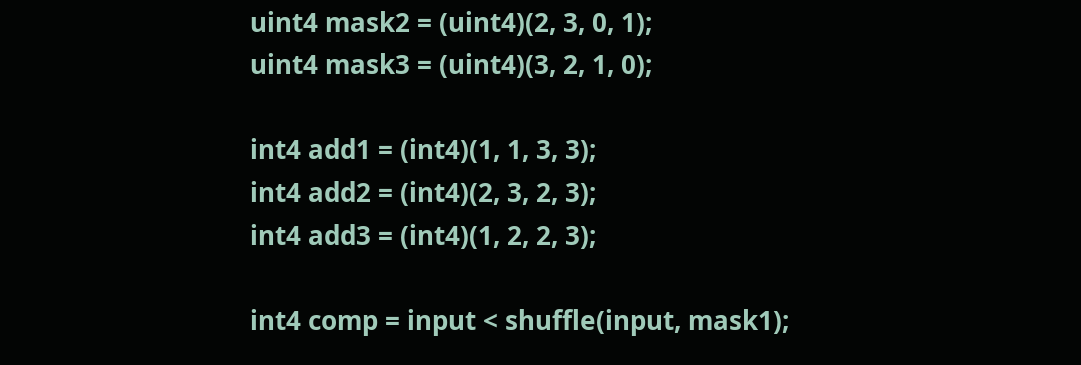uint4 mask2 = (uint4)(2, 3, 0, 1);
uint4 mask3 = (uint4)(3, 2, 1, 0);

int4 add1 = (int4)(1, 1, 3, 3);
int4 add2 = (int4)(2, 3, 2, 3);
int4 add3 = (int4)(1, 2, 2, 3);

int4 comp = input < shuffle(input, mask1);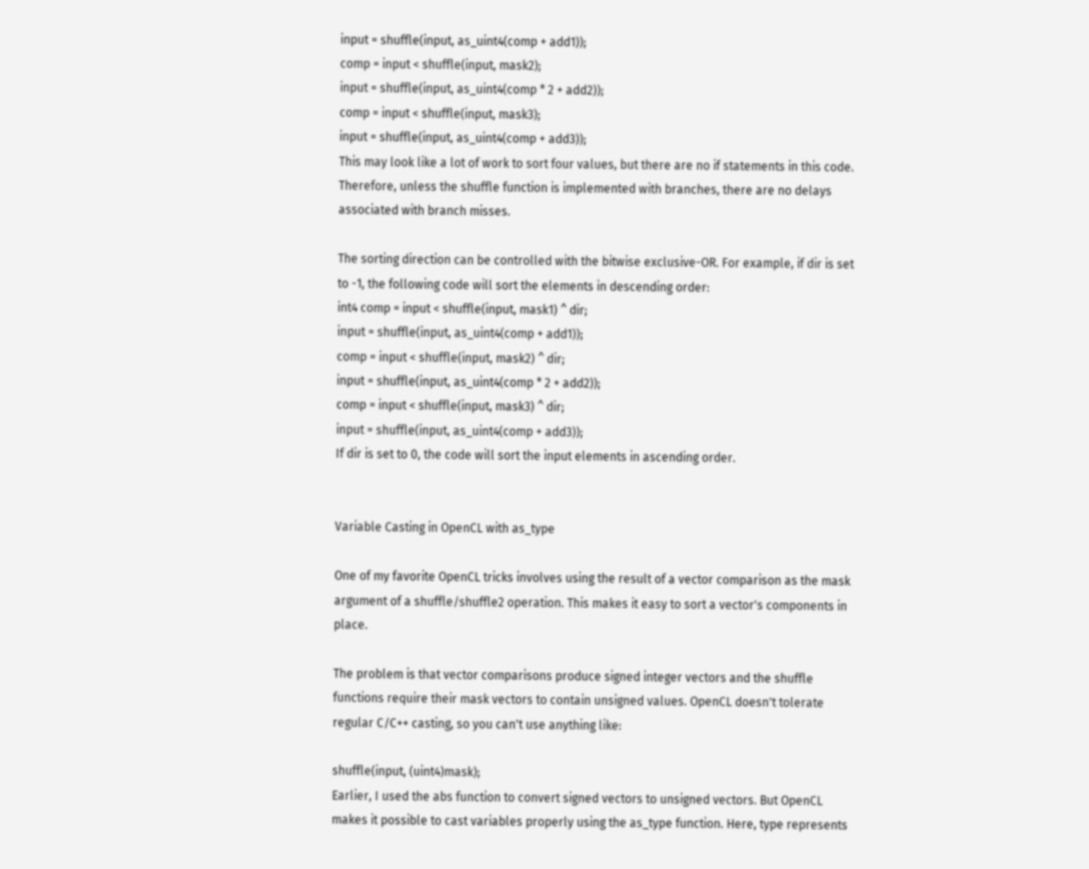input = shuffle(input, as_uint4(comp + add1));
comp = input < shuffle(input, mask2);
input = shuffle(input, as_uint4(comp * 2 + add2));
comp = input < shuffle(input, mask3);
input = shuffle(input, as_uint4(comp + add3));
This may look like a lot of work to sort four values, but there are no if statements in this code. Therefore, unless the shuffle function is implemented with branches, there are no delays associated with branch misses.

The sorting direction can be controlled with the bitwise exclusive-OR. For example, if dir is set to -1, the following code will sort the elements in descending order:
int4 comp = input < shuffle(input, mask1) ^ dir;
input = shuffle(input, as_uint4(comp + add1));
comp = input < shuffle(input, mask2) ^ dir;
input = shuffle(input, as_uint4(comp * 2 + add2));
comp = input < shuffle(input, mask3) ^ dir;
input = shuffle(input, as_uint4(comp + add3));
If dir is set to 0, the code will sort the input elements in ascending order.


Variable Casting in OpenCL with as_type

One of my favorite OpenCL tricks involves using the result of a vector comparison as the mask argument of a shuffle/shuffle2 operation. This makes it easy to sort a vector's components in place.

The problem is that vector comparisons produce signed integer vectors and the shuffle functions require their mask vectors to contain unsigned values. OpenCL doesn't tolerate regular C/C++ casting, so you can't use anything like:

shuffle(input, (uint4)mask);
Earlier, I used the abs function to convert signed vectors to unsigned vectors. But OpenCL makes it possible to cast variables properly using the as_type function. Here, type represents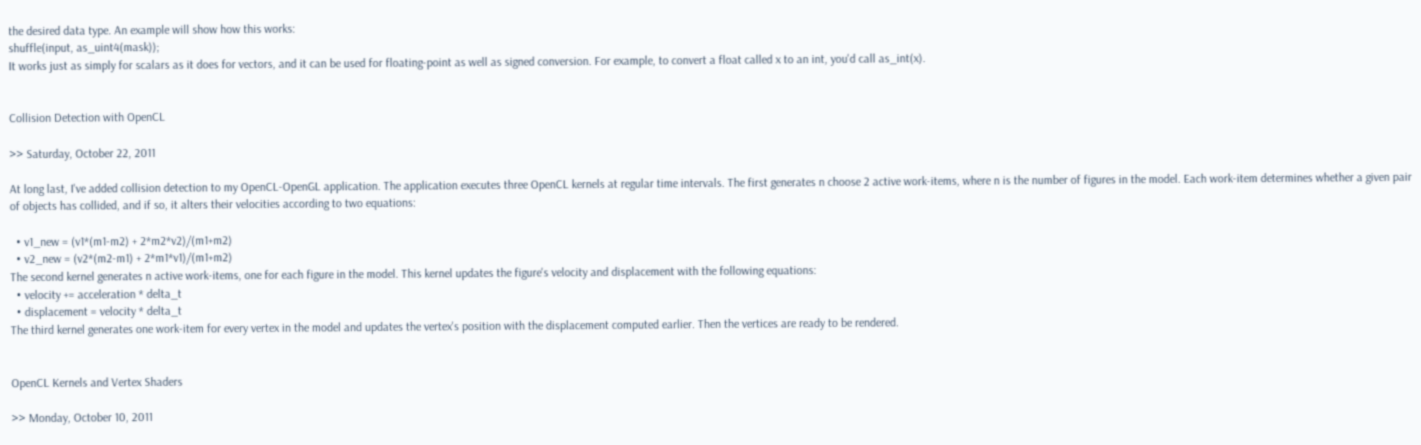the desired data type. An example will show how this works:
shuffle(input, as_uint4(mask));
It works just as simply for scalars as it does for vectors, and it can be used for floating-point as well as signed conversion. For example, to convert a float called x to an int, you'd call as_int(x).


Collision Detection with OpenCL

>> Saturday, October 22, 2011

At long last, I've added collision detection to my OpenCL-OpenGL application. The application executes three OpenCL kernels at regular time intervals. The first generates n choose 2 active work-items, where n is the number of figures in the model. Each work-item determines whether a given pair of objects has collided, and if so, it alters their velocities according to two equations:

  • v1_new = (v1*(m1-m2) + 2*m2*v2)/(m1+m2)
  • v2_new = (v2*(m2-m1) + 2*m1*v1)/(m1+m2)
The second kernel generates n active work-items, one for each figure in the model. This kernel updates the figure's velocity and displacement with the following equations:
  • velocity += acceleration * delta_t
  • displacement = velocity * delta_t
The third kernel generates one work-item for every vertex in the model and updates the vertex's position with the displacement computed earlier. Then the vertices are ready to be rendered.


OpenCL Kernels and Vertex Shaders

>> Monday, October 10, 2011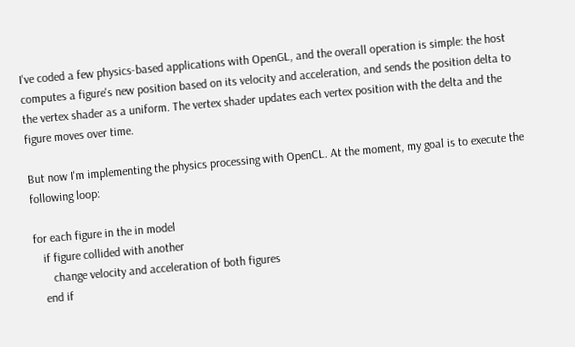I've coded a few physics-based applications with OpenGL, and the overall operation is simple: the host computes a figure's new position based on its velocity and acceleration, and sends the position delta to the vertex shader as a uniform. The vertex shader updates each vertex position with the delta and the figure moves over time.

But now I'm implementing the physics processing with OpenCL. At the moment, my goal is to execute the following loop:

for each figure in the in model
   if figure collided with another
      change velocity and acceleration of both figures
   end if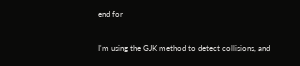end for

I'm using the GJK method to detect collisions, and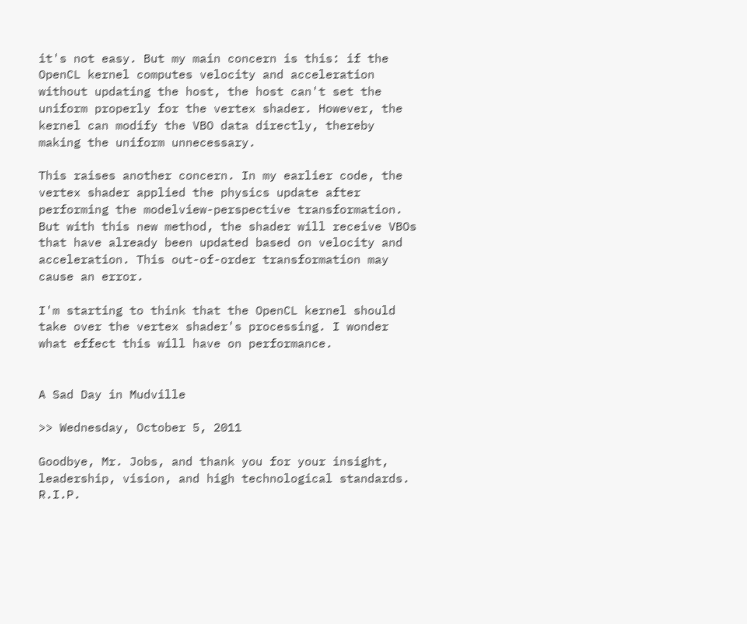it's not easy. But my main concern is this: if the OpenCL kernel computes velocity and acceleration without updating the host, the host can't set the uniform properly for the vertex shader. However, the kernel can modify the VBO data directly, thereby making the uniform unnecessary.

This raises another concern. In my earlier code, the vertex shader applied the physics update after performing the modelview-perspective transformation. But with this new method, the shader will receive VBOs that have already been updated based on velocity and acceleration. This out-of-order transformation may cause an error.

I'm starting to think that the OpenCL kernel should take over the vertex shader's processing. I wonder what effect this will have on performance.


A Sad Day in Mudville

>> Wednesday, October 5, 2011

Goodbye, Mr. Jobs, and thank you for your insight, leadership, vision, and high technological standards. R.I.P.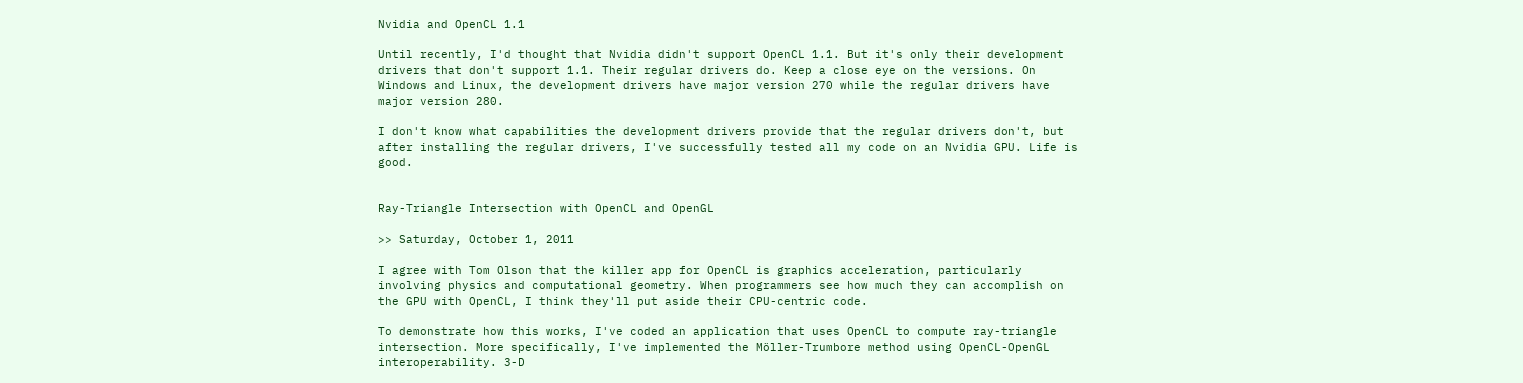Nvidia and OpenCL 1.1

Until recently, I'd thought that Nvidia didn't support OpenCL 1.1. But it's only their development drivers that don't support 1.1. Their regular drivers do. Keep a close eye on the versions. On Windows and Linux, the development drivers have major version 270 while the regular drivers have major version 280.

I don't know what capabilities the development drivers provide that the regular drivers don't, but after installing the regular drivers, I've successfully tested all my code on an Nvidia GPU. Life is good.


Ray-Triangle Intersection with OpenCL and OpenGL

>> Saturday, October 1, 2011

I agree with Tom Olson that the killer app for OpenCL is graphics acceleration, particularly involving physics and computational geometry. When programmers see how much they can accomplish on the GPU with OpenCL, I think they'll put aside their CPU-centric code.

To demonstrate how this works, I've coded an application that uses OpenCL to compute ray-triangle intersection. More specifically, I've implemented the Möller-Trumbore method using OpenCL-OpenGL interoperability. 3-D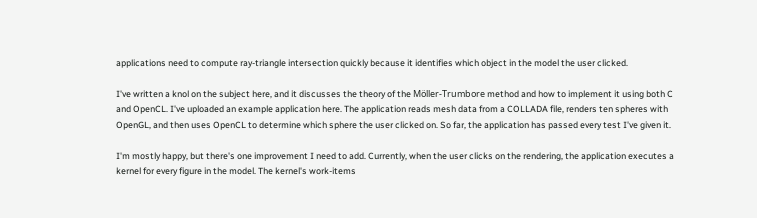applications need to compute ray-triangle intersection quickly because it identifies which object in the model the user clicked.

I've written a knol on the subject here, and it discusses the theory of the Möller-Trumbore method and how to implement it using both C and OpenCL. I've uploaded an example application here. The application reads mesh data from a COLLADA file, renders ten spheres with OpenGL, and then uses OpenCL to determine which sphere the user clicked on. So far, the application has passed every test I've given it.

I'm mostly happy, but there's one improvement I need to add. Currently, when the user clicks on the rendering, the application executes a kernel for every figure in the model. The kernel's work-items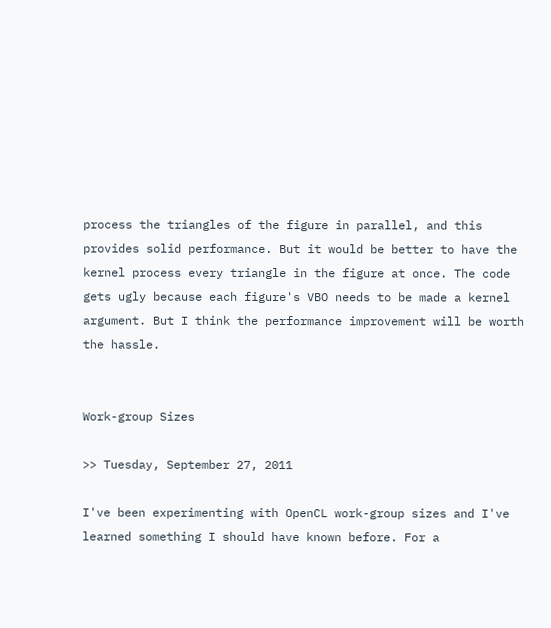process the triangles of the figure in parallel, and this provides solid performance. But it would be better to have the kernel process every triangle in the figure at once. The code gets ugly because each figure's VBO needs to be made a kernel argument. But I think the performance improvement will be worth the hassle.


Work-group Sizes

>> Tuesday, September 27, 2011

I've been experimenting with OpenCL work-group sizes and I've learned something I should have known before. For a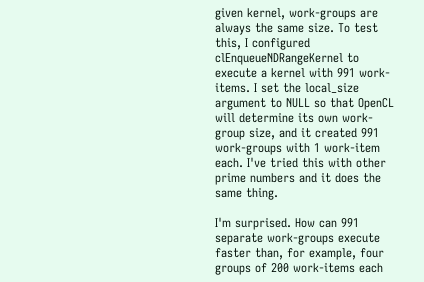given kernel, work-groups are always the same size. To test this, I configured clEnqueueNDRangeKernel to execute a kernel with 991 work-items. I set the local_size argument to NULL so that OpenCL will determine its own work-group size, and it created 991 work-groups with 1 work-item each. I've tried this with other prime numbers and it does the same thing.

I'm surprised. How can 991 separate work-groups execute faster than, for example, four groups of 200 work-items each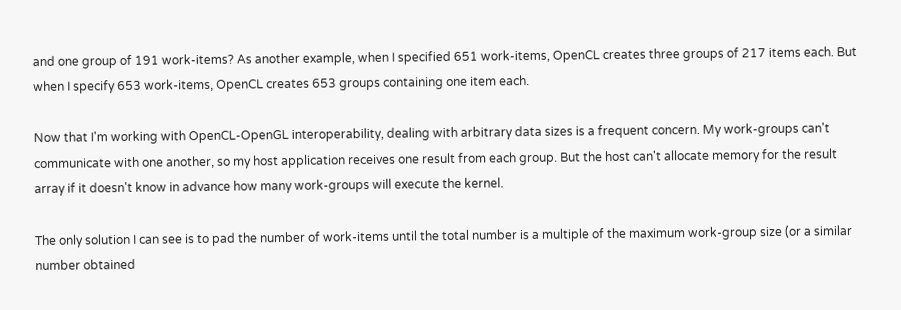and one group of 191 work-items? As another example, when I specified 651 work-items, OpenCL creates three groups of 217 items each. But when I specify 653 work-items, OpenCL creates 653 groups containing one item each.

Now that I'm working with OpenCL-OpenGL interoperability, dealing with arbitrary data sizes is a frequent concern. My work-groups can't communicate with one another, so my host application receives one result from each group. But the host can't allocate memory for the result array if it doesn't know in advance how many work-groups will execute the kernel.

The only solution I can see is to pad the number of work-items until the total number is a multiple of the maximum work-group size (or a similar number obtained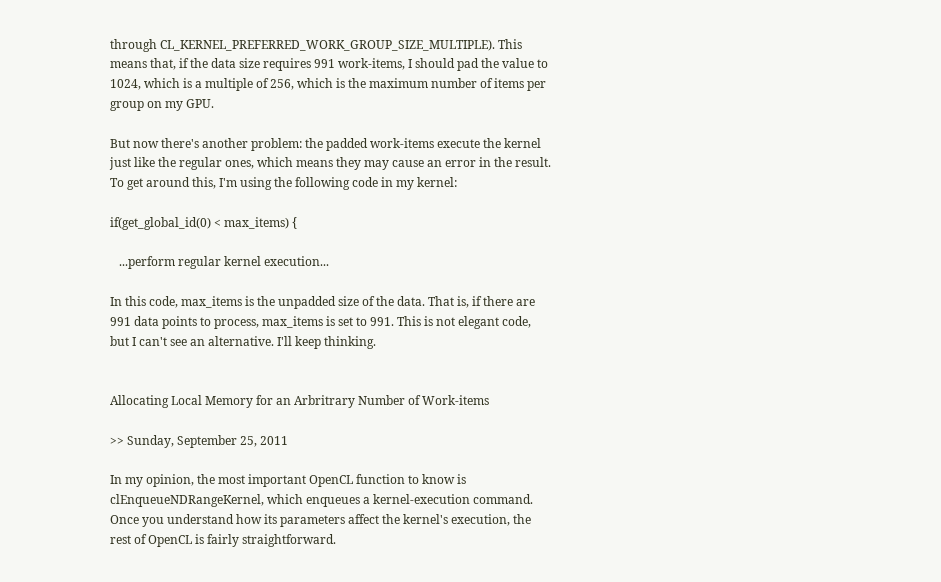through CL_KERNEL_PREFERRED_WORK_GROUP_SIZE_MULTIPLE). This means that, if the data size requires 991 work-items, I should pad the value to 1024, which is a multiple of 256, which is the maximum number of items per group on my GPU.

But now there's another problem: the padded work-items execute the kernel just like the regular ones, which means they may cause an error in the result. To get around this, I'm using the following code in my kernel:

if(get_global_id(0) < max_items) {

   ...perform regular kernel execution...

In this code, max_items is the unpadded size of the data. That is, if there are 991 data points to process, max_items is set to 991. This is not elegant code, but I can't see an alternative. I'll keep thinking.


Allocating Local Memory for an Arbritrary Number of Work-items

>> Sunday, September 25, 2011

In my opinion, the most important OpenCL function to know is clEnqueueNDRangeKernel, which enqueues a kernel-execution command. Once you understand how its parameters affect the kernel's execution, the rest of OpenCL is fairly straightforward.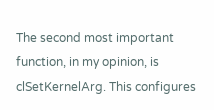The second most important function, in my opinion, is clSetKernelArg. This configures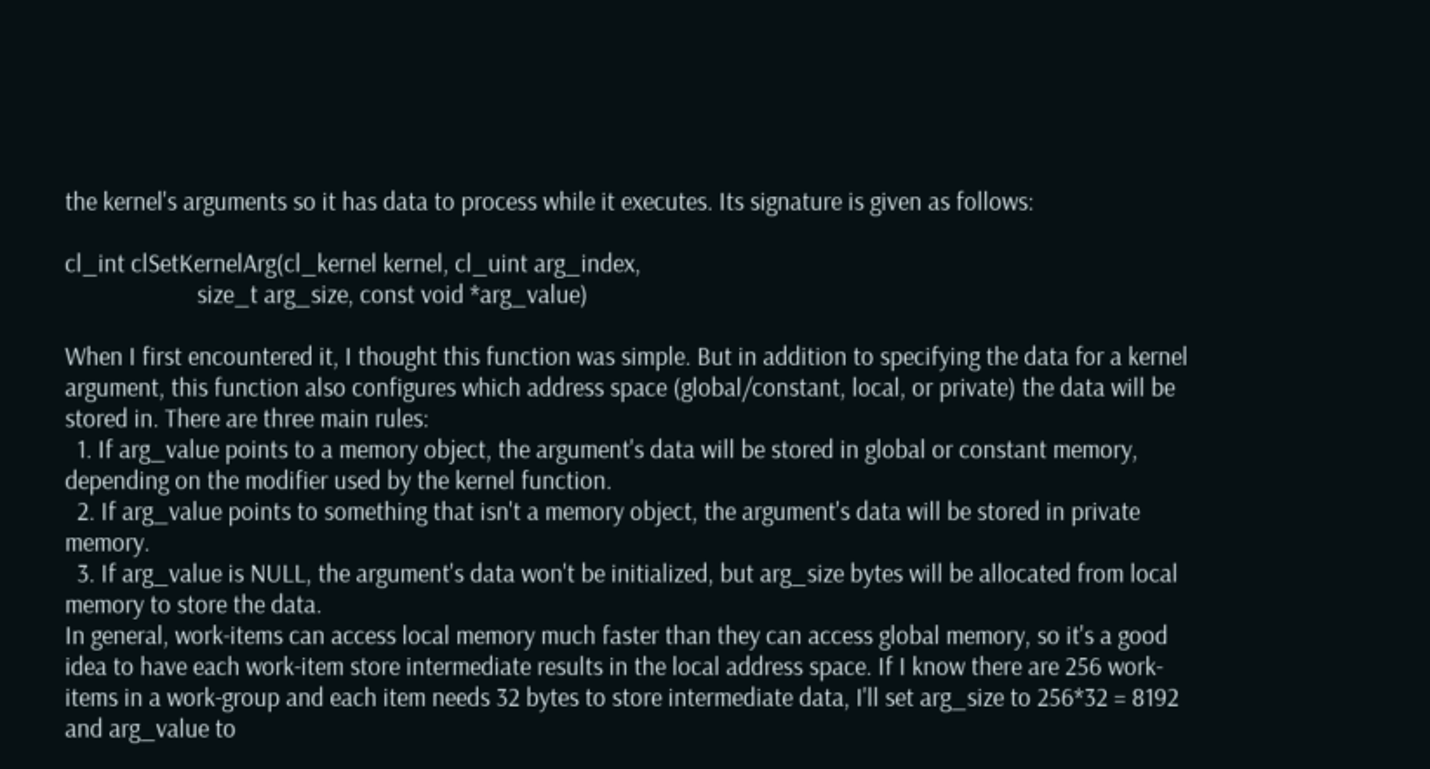the kernel's arguments so it has data to process while it executes. Its signature is given as follows:

cl_int clSetKernelArg(cl_kernel kernel, cl_uint arg_index,
                      size_t arg_size, const void *arg_value)

When I first encountered it, I thought this function was simple. But in addition to specifying the data for a kernel argument, this function also configures which address space (global/constant, local, or private) the data will be stored in. There are three main rules:
  1. If arg_value points to a memory object, the argument's data will be stored in global or constant memory, depending on the modifier used by the kernel function.
  2. If arg_value points to something that isn't a memory object, the argument's data will be stored in private memory.
  3. If arg_value is NULL, the argument's data won't be initialized, but arg_size bytes will be allocated from local memory to store the data.
In general, work-items can access local memory much faster than they can access global memory, so it's a good idea to have each work-item store intermediate results in the local address space. If I know there are 256 work-items in a work-group and each item needs 32 bytes to store intermediate data, I'll set arg_size to 256*32 = 8192 and arg_value to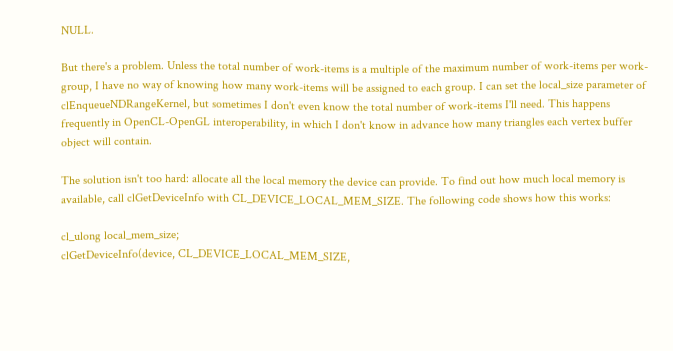NULL.

But there's a problem. Unless the total number of work-items is a multiple of the maximum number of work-items per work-group, I have no way of knowing how many work-items will be assigned to each group. I can set the local_size parameter of clEnqueueNDRangeKernel, but sometimes I don't even know the total number of work-items I'll need. This happens frequently in OpenCL-OpenGL interoperability, in which I don't know in advance how many triangles each vertex buffer object will contain.

The solution isn't too hard: allocate all the local memory the device can provide. To find out how much local memory is available, call clGetDeviceInfo with CL_DEVICE_LOCAL_MEM_SIZE. The following code shows how this works:

cl_ulong local_mem_size;
clGetDeviceInfo(device, CL_DEVICE_LOCAL_MEM_SIZE,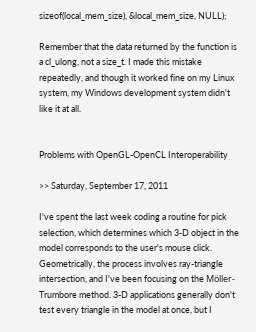sizeof(local_mem_size), &local_mem_size, NULL);

Remember that the data returned by the function is a cl_ulong, not a size_t. I made this mistake repeatedly, and though it worked fine on my Linux system, my Windows development system didn't like it at all.


Problems with OpenGL-OpenCL Interoperability

>> Saturday, September 17, 2011

I've spent the last week coding a routine for pick selection, which determines which 3-D object in the model corresponds to the user's mouse click. Geometrically, the process involves ray-triangle intersection, and I've been focusing on the Möller-Trumbore method. 3-D applications generally don't test every triangle in the model at once, but I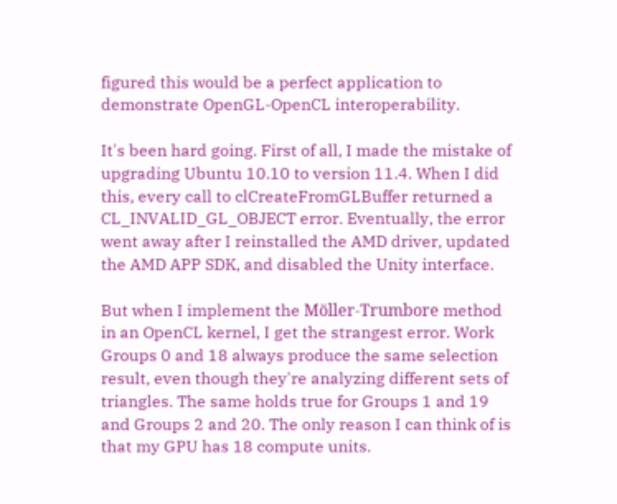figured this would be a perfect application to demonstrate OpenGL-OpenCL interoperability.

It's been hard going. First of all, I made the mistake of upgrading Ubuntu 10.10 to version 11.4. When I did this, every call to clCreateFromGLBuffer returned a CL_INVALID_GL_OBJECT error. Eventually, the error went away after I reinstalled the AMD driver, updated the AMD APP SDK, and disabled the Unity interface.

But when I implement the Möller-Trumbore method in an OpenCL kernel, I get the strangest error. Work Groups 0 and 18 always produce the same selection result, even though they're analyzing different sets of triangles. The same holds true for Groups 1 and 19 and Groups 2 and 20. The only reason I can think of is that my GPU has 18 compute units.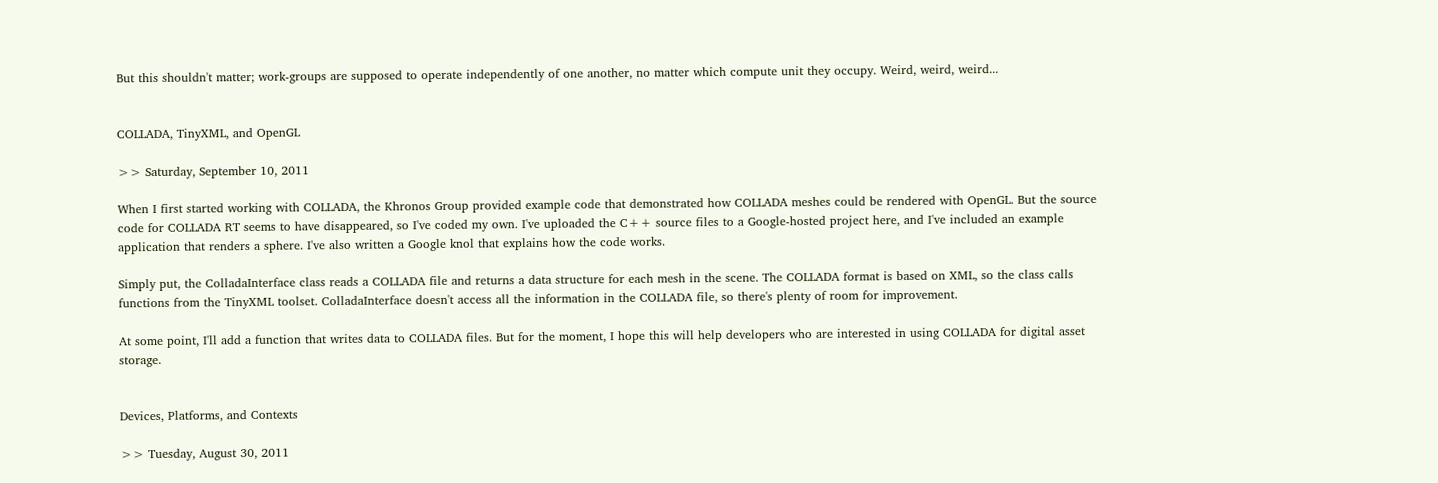But this shouldn't matter; work-groups are supposed to operate independently of one another, no matter which compute unit they occupy. Weird, weird, weird...


COLLADA, TinyXML, and OpenGL

>> Saturday, September 10, 2011

When I first started working with COLLADA, the Khronos Group provided example code that demonstrated how COLLADA meshes could be rendered with OpenGL. But the source code for COLLADA RT seems to have disappeared, so I've coded my own. I've uploaded the C++ source files to a Google-hosted project here, and I've included an example application that renders a sphere. I've also written a Google knol that explains how the code works.

Simply put, the ColladaInterface class reads a COLLADA file and returns a data structure for each mesh in the scene. The COLLADA format is based on XML, so the class calls functions from the TinyXML toolset. ColladaInterface doesn't access all the information in the COLLADA file, so there's plenty of room for improvement.

At some point, I'll add a function that writes data to COLLADA files. But for the moment, I hope this will help developers who are interested in using COLLADA for digital asset storage.


Devices, Platforms, and Contexts

>> Tuesday, August 30, 2011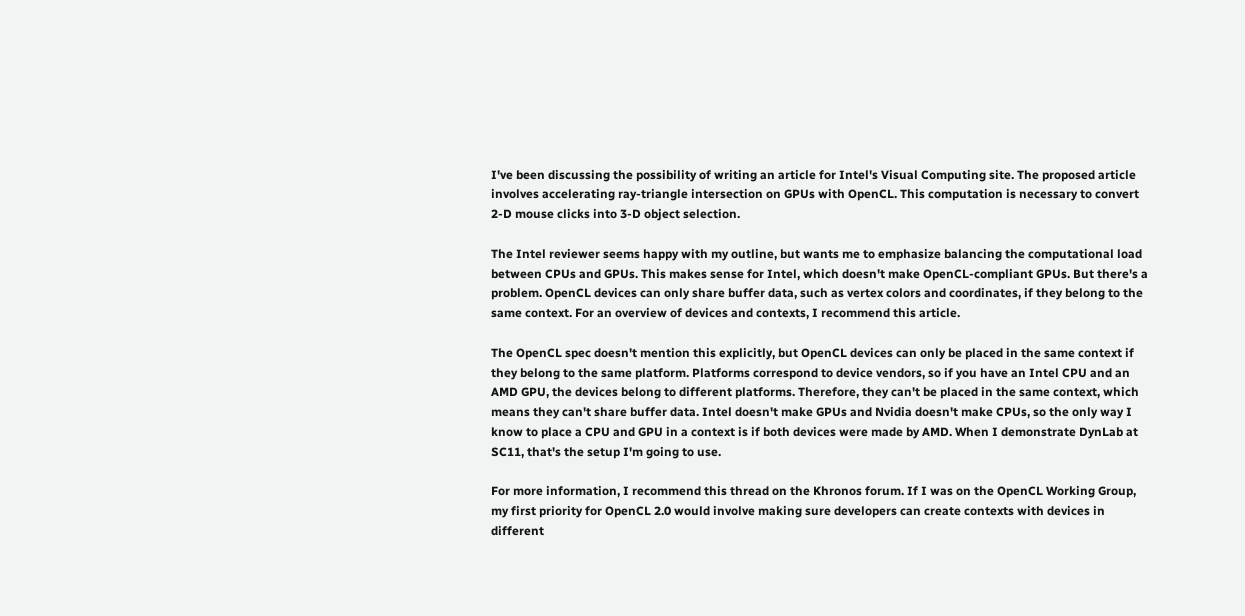I've been discussing the possibility of writing an article for Intel's Visual Computing site. The proposed article involves accelerating ray-triangle intersection on GPUs with OpenCL. This computation is necessary to convert 2-D mouse clicks into 3-D object selection.

The Intel reviewer seems happy with my outline, but wants me to emphasize balancing the computational load between CPUs and GPUs. This makes sense for Intel, which doesn't make OpenCL-compliant GPUs. But there's a problem. OpenCL devices can only share buffer data, such as vertex colors and coordinates, if they belong to the same context. For an overview of devices and contexts, I recommend this article.

The OpenCL spec doesn't mention this explicitly, but OpenCL devices can only be placed in the same context if they belong to the same platform. Platforms correspond to device vendors, so if you have an Intel CPU and an AMD GPU, the devices belong to different platforms. Therefore, they can't be placed in the same context, which means they can't share buffer data. Intel doesn't make GPUs and Nvidia doesn't make CPUs, so the only way I know to place a CPU and GPU in a context is if both devices were made by AMD. When I demonstrate DynLab at SC11, that's the setup I'm going to use.

For more information, I recommend this thread on the Khronos forum. If I was on the OpenCL Working Group, my first priority for OpenCL 2.0 would involve making sure developers can create contexts with devices in different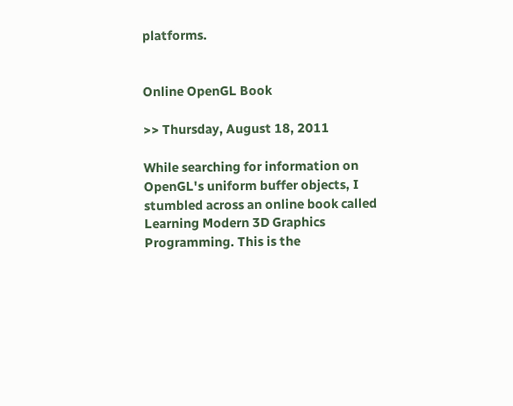platforms.


Online OpenGL Book

>> Thursday, August 18, 2011

While searching for information on OpenGL's uniform buffer objects, I stumbled across an online book called Learning Modern 3D Graphics Programming. This is the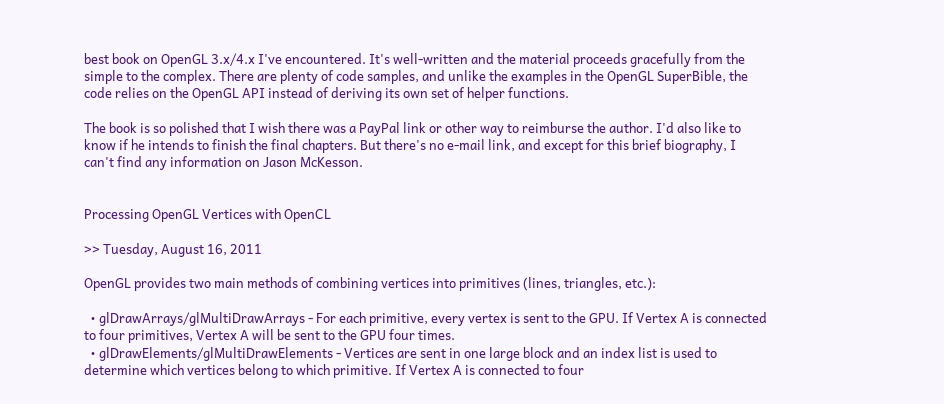best book on OpenGL 3.x/4.x I've encountered. It's well-written and the material proceeds gracefully from the simple to the complex. There are plenty of code samples, and unlike the examples in the OpenGL SuperBible, the code relies on the OpenGL API instead of deriving its own set of helper functions.

The book is so polished that I wish there was a PayPal link or other way to reimburse the author. I'd also like to know if he intends to finish the final chapters. But there's no e-mail link, and except for this brief biography, I can't find any information on Jason McKesson.


Processing OpenGL Vertices with OpenCL

>> Tuesday, August 16, 2011

OpenGL provides two main methods of combining vertices into primitives (lines, triangles, etc.):

  • glDrawArrays/glMultiDrawArrays - For each primitive, every vertex is sent to the GPU. If Vertex A is connected to four primitives, Vertex A will be sent to the GPU four times.
  • glDrawElements/glMultiDrawElements - Vertices are sent in one large block and an index list is used to determine which vertices belong to which primitive. If Vertex A is connected to four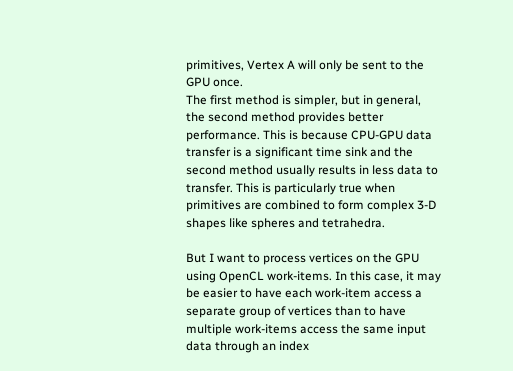primitives, Vertex A will only be sent to the GPU once.
The first method is simpler, but in general, the second method provides better performance. This is because CPU-GPU data transfer is a significant time sink and the second method usually results in less data to transfer. This is particularly true when primitives are combined to form complex 3-D shapes like spheres and tetrahedra.

But I want to process vertices on the GPU using OpenCL work-items. In this case, it may be easier to have each work-item access a separate group of vertices than to have multiple work-items access the same input data through an index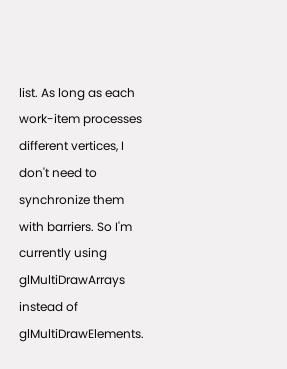list. As long as each work-item processes different vertices, I don't need to synchronize them with barriers. So I'm currently using glMultiDrawArrays instead of glMultiDrawElements.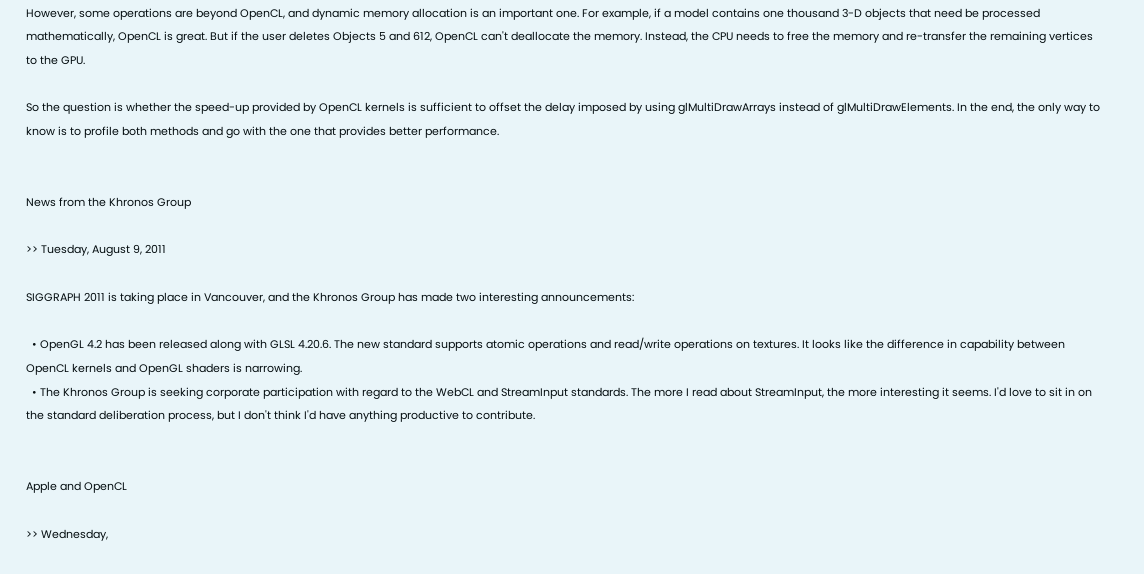However, some operations are beyond OpenCL, and dynamic memory allocation is an important one. For example, if a model contains one thousand 3-D objects that need be processed mathematically, OpenCL is great. But if the user deletes Objects 5 and 612, OpenCL can't deallocate the memory. Instead, the CPU needs to free the memory and re-transfer the remaining vertices to the GPU.

So the question is whether the speed-up provided by OpenCL kernels is sufficient to offset the delay imposed by using glMultiDrawArrays instead of glMultiDrawElements. In the end, the only way to know is to profile both methods and go with the one that provides better performance.


News from the Khronos Group

>> Tuesday, August 9, 2011

SIGGRAPH 2011 is taking place in Vancouver, and the Khronos Group has made two interesting announcements:

  • OpenGL 4.2 has been released along with GLSL 4.20.6. The new standard supports atomic operations and read/write operations on textures. It looks like the difference in capability between OpenCL kernels and OpenGL shaders is narrowing.
  • The Khronos Group is seeking corporate participation with regard to the WebCL and StreamInput standards. The more I read about StreamInput, the more interesting it seems. I'd love to sit in on the standard deliberation process, but I don't think I'd have anything productive to contribute.


Apple and OpenCL

>> Wednesday,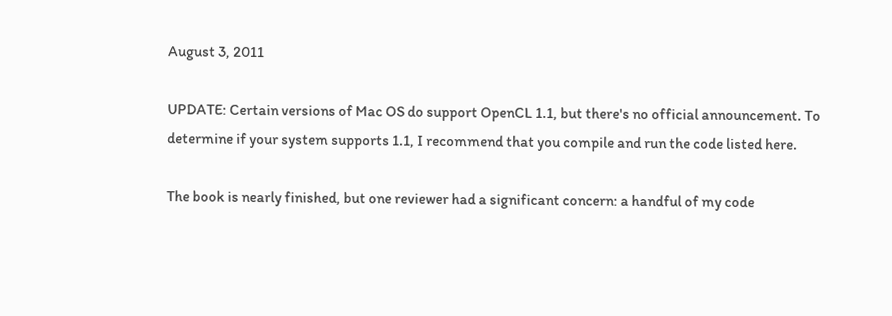August 3, 2011

UPDATE: Certain versions of Mac OS do support OpenCL 1.1, but there's no official announcement. To determine if your system supports 1.1, I recommend that you compile and run the code listed here.

The book is nearly finished, but one reviewer had a significant concern: a handful of my code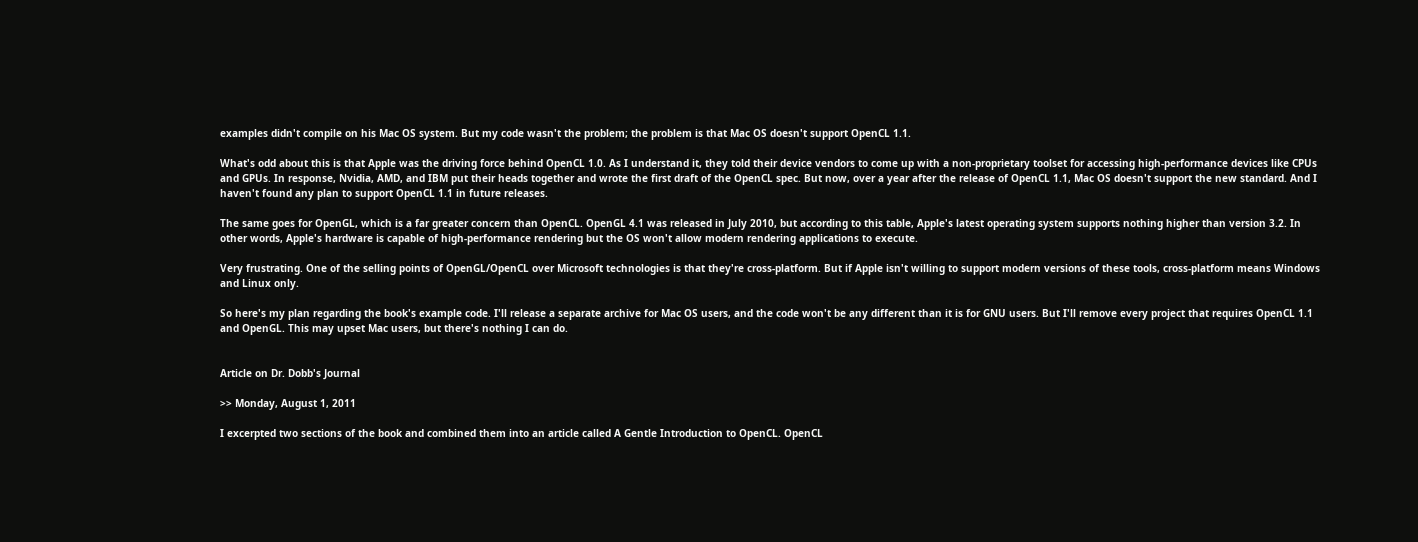examples didn't compile on his Mac OS system. But my code wasn't the problem; the problem is that Mac OS doesn't support OpenCL 1.1.

What's odd about this is that Apple was the driving force behind OpenCL 1.0. As I understand it, they told their device vendors to come up with a non-proprietary toolset for accessing high-performance devices like CPUs and GPUs. In response, Nvidia, AMD, and IBM put their heads together and wrote the first draft of the OpenCL spec. But now, over a year after the release of OpenCL 1.1, Mac OS doesn't support the new standard. And I haven't found any plan to support OpenCL 1.1 in future releases.

The same goes for OpenGL, which is a far greater concern than OpenCL. OpenGL 4.1 was released in July 2010, but according to this table, Apple's latest operating system supports nothing higher than version 3.2. In other words, Apple's hardware is capable of high-performance rendering but the OS won't allow modern rendering applications to execute.

Very frustrating. One of the selling points of OpenGL/OpenCL over Microsoft technologies is that they're cross-platform. But if Apple isn't willing to support modern versions of these tools, cross-platform means Windows and Linux only.

So here's my plan regarding the book's example code. I'll release a separate archive for Mac OS users, and the code won't be any different than it is for GNU users. But I'll remove every project that requires OpenCL 1.1 and OpenGL. This may upset Mac users, but there's nothing I can do.


Article on Dr. Dobb's Journal

>> Monday, August 1, 2011

I excerpted two sections of the book and combined them into an article called A Gentle Introduction to OpenCL. OpenCL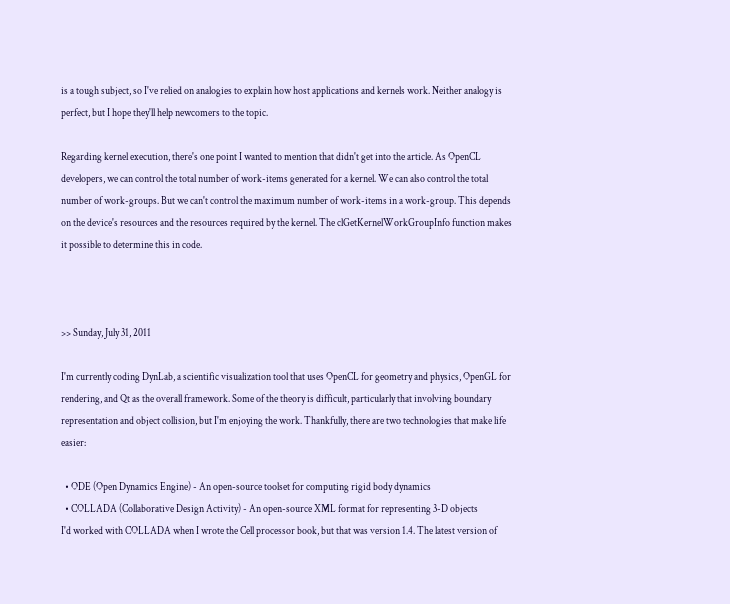is a tough subject, so I've relied on analogies to explain how host applications and kernels work. Neither analogy is perfect, but I hope they'll help newcomers to the topic.

Regarding kernel execution, there's one point I wanted to mention that didn't get into the article. As OpenCL developers, we can control the total number of work-items generated for a kernel. We can also control the total number of work-groups. But we can't control the maximum number of work-items in a work-group. This depends on the device's resources and the resources required by the kernel. The clGetKernelWorkGroupInfo function makes it possible to determine this in code.



>> Sunday, July 31, 2011

I'm currently coding DynLab, a scientific visualization tool that uses OpenCL for geometry and physics, OpenGL for rendering, and Qt as the overall framework. Some of the theory is difficult, particularly that involving boundary representation and object collision, but I'm enjoying the work. Thankfully, there are two technologies that make life easier:

  • ODE (Open Dynamics Engine) - An open-source toolset for computing rigid body dynamics
  • COLLADA (Collaborative Design Activity) - An open-source XML format for representing 3-D objects
I'd worked with COLLADA when I wrote the Cell processor book, but that was version 1.4. The latest version of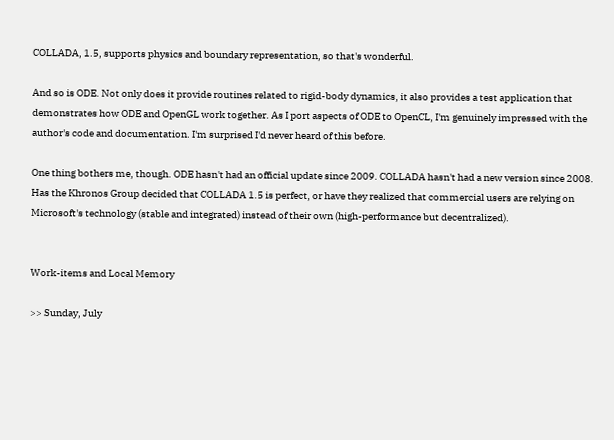COLLADA, 1.5, supports physics and boundary representation, so that's wonderful.

And so is ODE. Not only does it provide routines related to rigid-body dynamics, it also provides a test application that demonstrates how ODE and OpenGL work together. As I port aspects of ODE to OpenCL, I'm genuinely impressed with the author's code and documentation. I'm surprised I'd never heard of this before.

One thing bothers me, though. ODE hasn't had an official update since 2009. COLLADA hasn't had a new version since 2008. Has the Khronos Group decided that COLLADA 1.5 is perfect, or have they realized that commercial users are relying on Microsoft's technology (stable and integrated) instead of their own (high-performance but decentralized).


Work-items and Local Memory

>> Sunday, July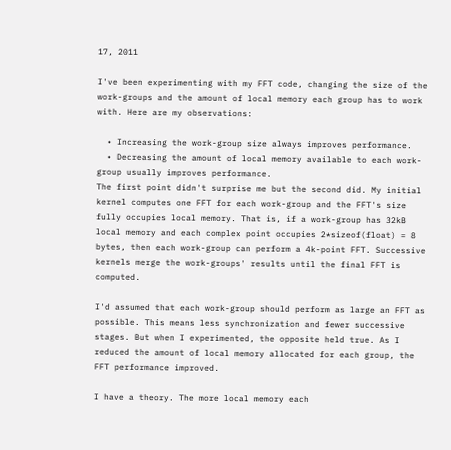17, 2011

I've been experimenting with my FFT code, changing the size of the work-groups and the amount of local memory each group has to work with. Here are my observations:

  • Increasing the work-group size always improves performance.
  • Decreasing the amount of local memory available to each work-group usually improves performance.
The first point didn't surprise me but the second did. My initial kernel computes one FFT for each work-group and the FFT's size fully occupies local memory. That is, if a work-group has 32kB local memory and each complex point occupies 2*sizeof(float) = 8 bytes, then each work-group can perform a 4k-point FFT. Successive kernels merge the work-groups' results until the final FFT is computed.

I'd assumed that each work-group should perform as large an FFT as possible. This means less synchronization and fewer successive stages. But when I experimented, the opposite held true. As I reduced the amount of local memory allocated for each group, the FFT performance improved.

I have a theory. The more local memory each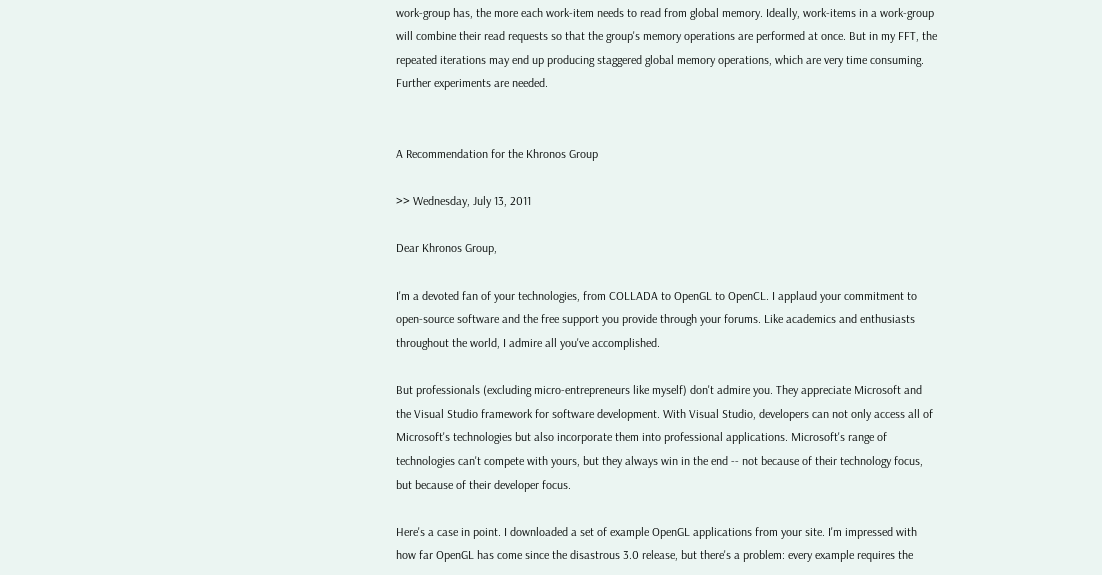work-group has, the more each work-item needs to read from global memory. Ideally, work-items in a work-group will combine their read requests so that the group's memory operations are performed at once. But in my FFT, the repeated iterations may end up producing staggered global memory operations, which are very time consuming. Further experiments are needed.


A Recommendation for the Khronos Group

>> Wednesday, July 13, 2011

Dear Khronos Group,

I'm a devoted fan of your technologies, from COLLADA to OpenGL to OpenCL. I applaud your commitment to open-source software and the free support you provide through your forums. Like academics and enthusiasts throughout the world, I admire all you've accomplished.

But professionals (excluding micro-entrepreneurs like myself) don't admire you. They appreciate Microsoft and the Visual Studio framework for software development. With Visual Studio, developers can not only access all of Microsoft's technologies but also incorporate them into professional applications. Microsoft's range of technologies can't compete with yours, but they always win in the end -- not because of their technology focus, but because of their developer focus.

Here's a case in point. I downloaded a set of example OpenGL applications from your site. I'm impressed with how far OpenGL has come since the disastrous 3.0 release, but there's a problem: every example requires the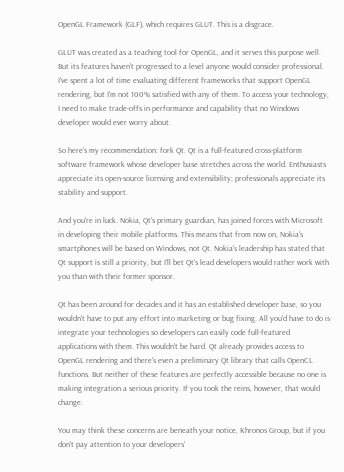OpenGL Framework (GLF), which requires GLUT. This is a disgrace.

GLUT was created as a teaching tool for OpenGL, and it serves this purpose well. But its features haven't progressed to a level anyone would consider professional. I've spent a lot of time evaluating different frameworks that support OpenGL rendering, but I'm not 100% satisfied with any of them. To access your technology, I need to make trade-offs in performance and capability that no Windows developer would ever worry about.

So here's my recommendation: fork Qt. Qt is a full-featured cross-platform software framework whose developer base stretches across the world. Enthusiasts appreciate its open-source licensing and extensibility; professionals appreciate its stability and support.

And you're in luck. Nokia, Qt's primary guardian, has joined forces with Microsoft in developing their mobile platforms. This means that from now on, Nokia's smartphones will be based on Windows, not Qt. Nokia's leadership has stated that Qt support is still a priority, but I'll bet Qt's lead developers would rather work with you than with their former sponsor.

Qt has been around for decades and it has an established developer base, so you wouldn't have to put any effort into marketing or bug fixing. All you'd have to do is integrate your technologies so developers can easily code full-featured applications with them. This wouldn't be hard. Qt already provides access to OpenGL rendering and there's even a preliminary Qt library that calls OpenCL functions. But neither of these features are perfectly accessible because no one is making integration a serious priority. If you took the reins, however, that would change.

You may think these concerns are beneath your notice, Khronos Group, but if you don't pay attention to your developers'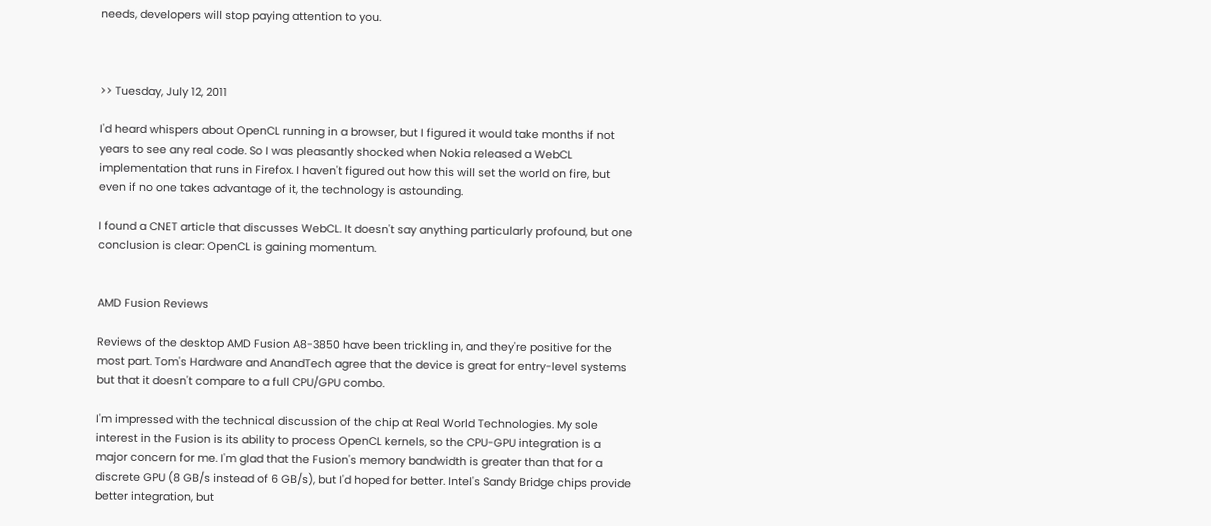needs, developers will stop paying attention to you.



>> Tuesday, July 12, 2011

I'd heard whispers about OpenCL running in a browser, but I figured it would take months if not years to see any real code. So I was pleasantly shocked when Nokia released a WebCL implementation that runs in Firefox. I haven't figured out how this will set the world on fire, but even if no one takes advantage of it, the technology is astounding.

I found a CNET article that discusses WebCL. It doesn't say anything particularly profound, but one conclusion is clear: OpenCL is gaining momentum.


AMD Fusion Reviews

Reviews of the desktop AMD Fusion A8-3850 have been trickling in, and they're positive for the most part. Tom's Hardware and AnandTech agree that the device is great for entry-level systems but that it doesn't compare to a full CPU/GPU combo.

I'm impressed with the technical discussion of the chip at Real World Technologies. My sole interest in the Fusion is its ability to process OpenCL kernels, so the CPU-GPU integration is a major concern for me. I'm glad that the Fusion's memory bandwidth is greater than that for a discrete GPU (8 GB/s instead of 6 GB/s), but I'd hoped for better. Intel's Sandy Bridge chips provide better integration, but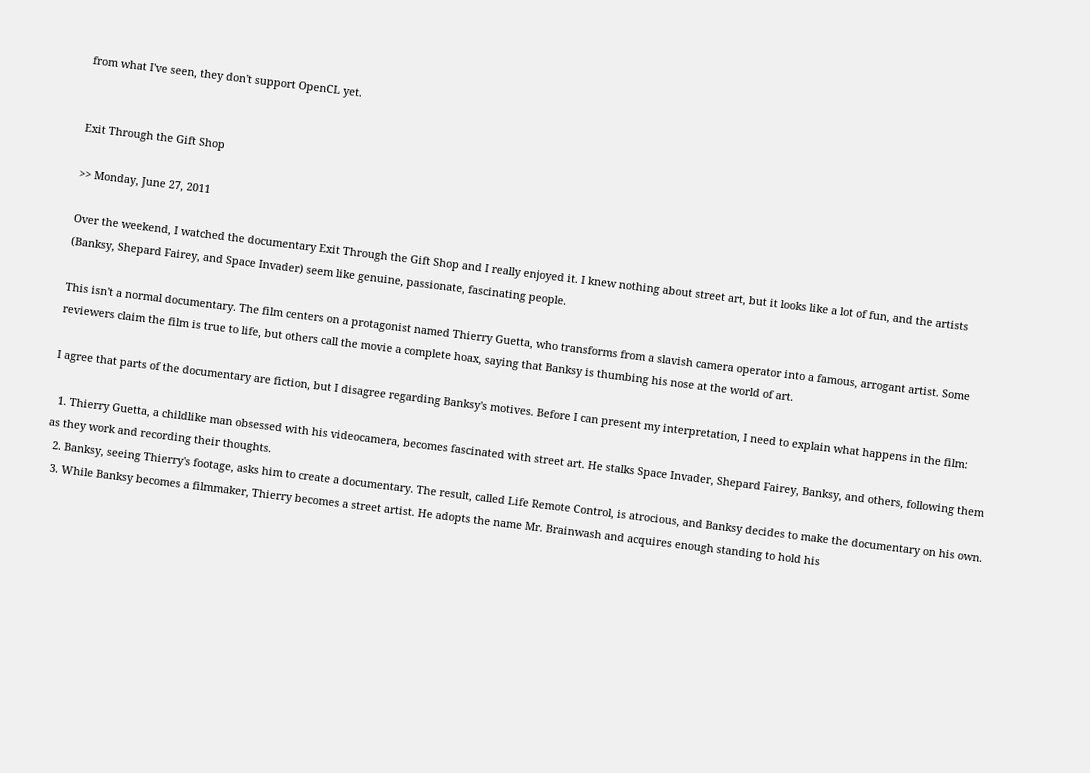from what I've seen, they don't support OpenCL yet.


Exit Through the Gift Shop

>> Monday, June 27, 2011

Over the weekend, I watched the documentary Exit Through the Gift Shop and I really enjoyed it. I knew nothing about street art, but it looks like a lot of fun, and the artists (Banksy, Shepard Fairey, and Space Invader) seem like genuine, passionate, fascinating people.

This isn't a normal documentary. The film centers on a protagonist named Thierry Guetta, who transforms from a slavish camera operator into a famous, arrogant artist. Some reviewers claim the film is true to life, but others call the movie a complete hoax, saying that Banksy is thumbing his nose at the world of art.

I agree that parts of the documentary are fiction, but I disagree regarding Banksy's motives. Before I can present my interpretation, I need to explain what happens in the film:

  1. Thierry Guetta, a childlike man obsessed with his videocamera, becomes fascinated with street art. He stalks Space Invader, Shepard Fairey, Banksy, and others, following them as they work and recording their thoughts.
  2. Banksy, seeing Thierry's footage, asks him to create a documentary. The result, called Life Remote Control, is atrocious, and Banksy decides to make the documentary on his own.
  3. While Banksy becomes a filmmaker, Thierry becomes a street artist. He adopts the name Mr. Brainwash and acquires enough standing to hold his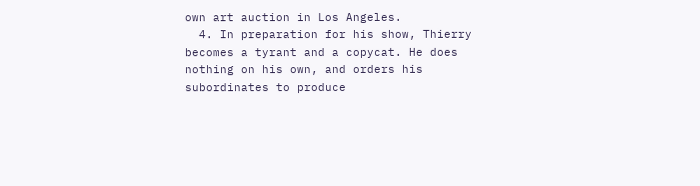own art auction in Los Angeles.
  4. In preparation for his show, Thierry becomes a tyrant and a copycat. He does nothing on his own, and orders his subordinates to produce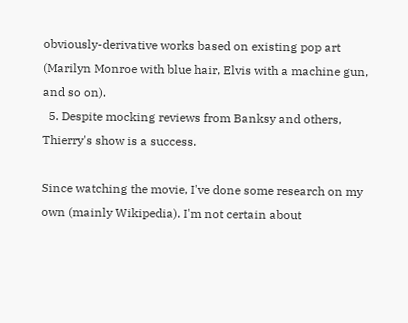obviously-derivative works based on existing pop art (Marilyn Monroe with blue hair, Elvis with a machine gun, and so on).
  5. Despite mocking reviews from Banksy and others, Thierry's show is a success.

Since watching the movie, I've done some research on my own (mainly Wikipedia). I'm not certain about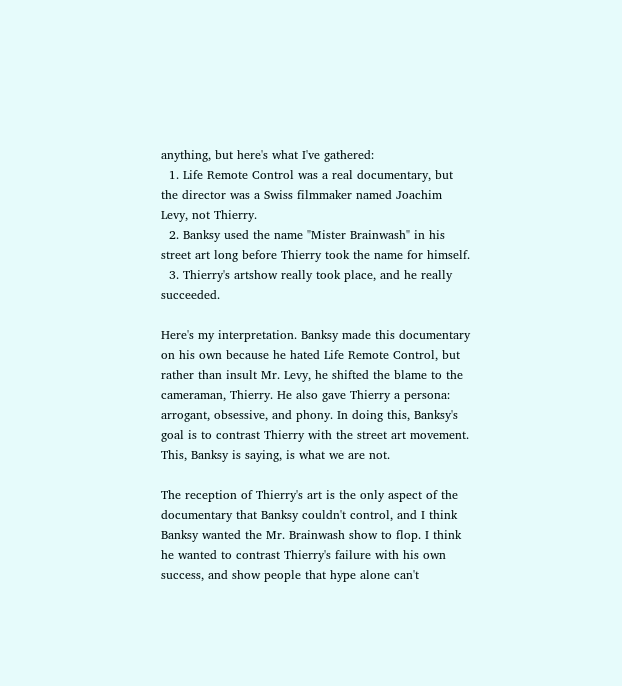anything, but here's what I've gathered:
  1. Life Remote Control was a real documentary, but the director was a Swiss filmmaker named Joachim Levy, not Thierry.
  2. Banksy used the name "Mister Brainwash" in his street art long before Thierry took the name for himself.
  3. Thierry's artshow really took place, and he really succeeded.

Here's my interpretation. Banksy made this documentary on his own because he hated Life Remote Control, but rather than insult Mr. Levy, he shifted the blame to the cameraman, Thierry. He also gave Thierry a persona: arrogant, obsessive, and phony. In doing this, Banksy's goal is to contrast Thierry with the street art movement. This, Banksy is saying, is what we are not.

The reception of Thierry's art is the only aspect of the documentary that Banksy couldn't control, and I think Banksy wanted the Mr. Brainwash show to flop. I think he wanted to contrast Thierry's failure with his own success, and show people that hype alone can't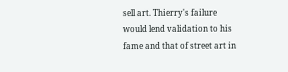sell art. Thierry's failure would lend validation to his fame and that of street art in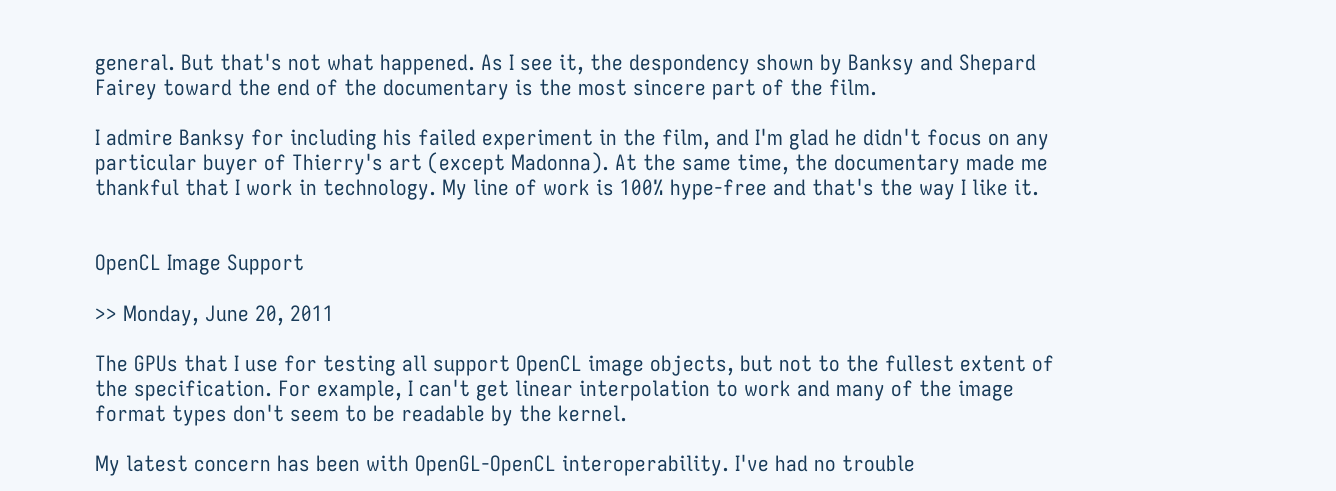general. But that's not what happened. As I see it, the despondency shown by Banksy and Shepard Fairey toward the end of the documentary is the most sincere part of the film.

I admire Banksy for including his failed experiment in the film, and I'm glad he didn't focus on any particular buyer of Thierry's art (except Madonna). At the same time, the documentary made me thankful that I work in technology. My line of work is 100% hype-free and that's the way I like it.


OpenCL Image Support

>> Monday, June 20, 2011

The GPUs that I use for testing all support OpenCL image objects, but not to the fullest extent of the specification. For example, I can't get linear interpolation to work and many of the image format types don't seem to be readable by the kernel.

My latest concern has been with OpenGL-OpenCL interoperability. I've had no trouble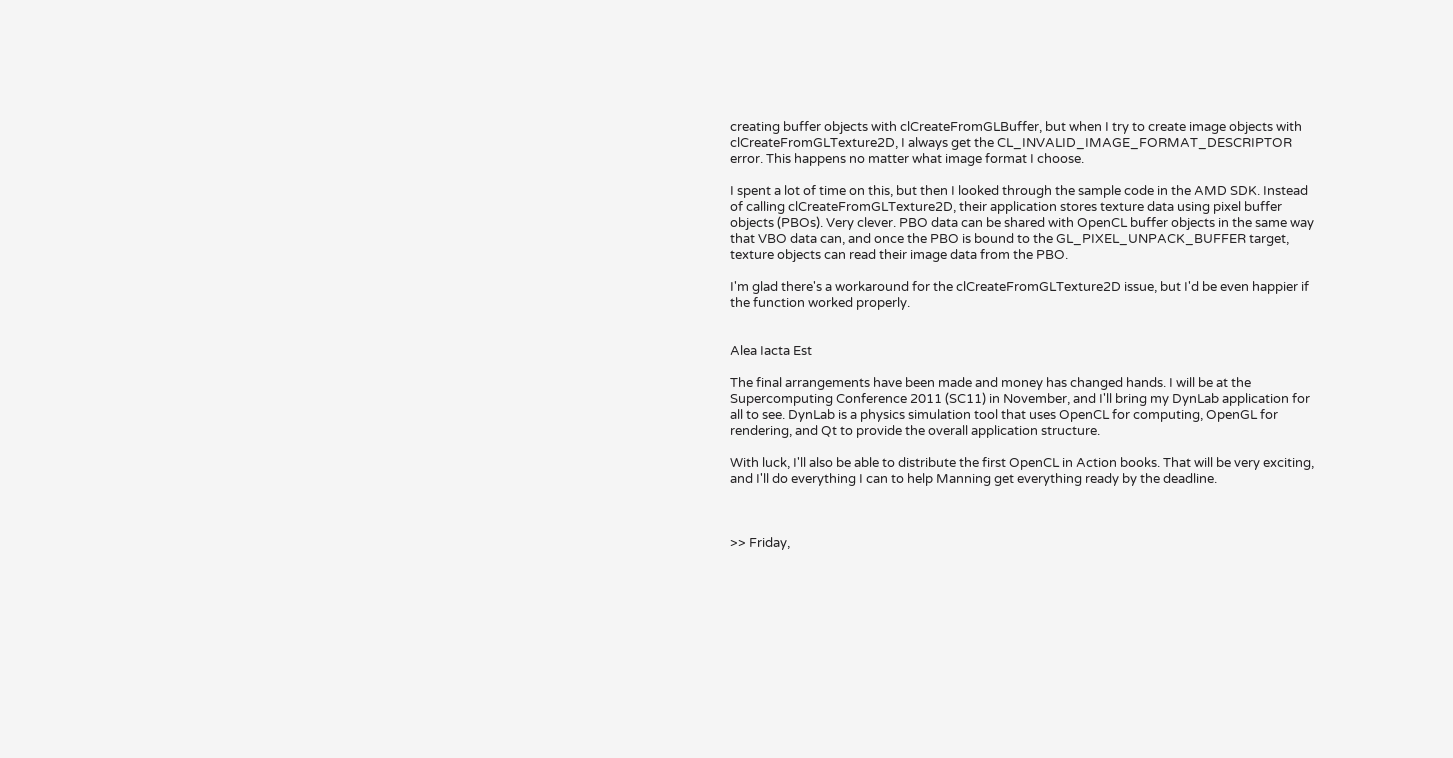creating buffer objects with clCreateFromGLBuffer, but when I try to create image objects with clCreateFromGLTexture2D, I always get the CL_INVALID_IMAGE_FORMAT_DESCRIPTOR error. This happens no matter what image format I choose.

I spent a lot of time on this, but then I looked through the sample code in the AMD SDK. Instead of calling clCreateFromGLTexture2D, their application stores texture data using pixel buffer objects (PBOs). Very clever. PBO data can be shared with OpenCL buffer objects in the same way that VBO data can, and once the PBO is bound to the GL_PIXEL_UNPACK_BUFFER target, texture objects can read their image data from the PBO.

I'm glad there's a workaround for the clCreateFromGLTexture2D issue, but I'd be even happier if the function worked properly.


Alea Iacta Est

The final arrangements have been made and money has changed hands. I will be at the Supercomputing Conference 2011 (SC11) in November, and I'll bring my DynLab application for all to see. DynLab is a physics simulation tool that uses OpenCL for computing, OpenGL for rendering, and Qt to provide the overall application structure.

With luck, I'll also be able to distribute the first OpenCL in Action books. That will be very exciting, and I'll do everything I can to help Manning get everything ready by the deadline.



>> Friday,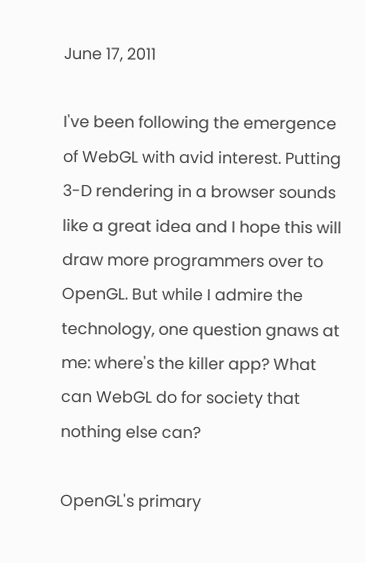June 17, 2011

I've been following the emergence of WebGL with avid interest. Putting 3-D rendering in a browser sounds like a great idea and I hope this will draw more programmers over to OpenGL. But while I admire the technology, one question gnaws at me: where's the killer app? What can WebGL do for society that nothing else can?

OpenGL's primary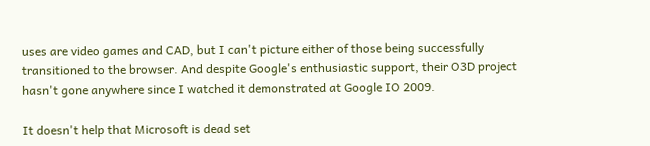uses are video games and CAD, but I can't picture either of those being successfully transitioned to the browser. And despite Google's enthusiastic support, their O3D project hasn't gone anywhere since I watched it demonstrated at Google IO 2009.

It doesn't help that Microsoft is dead set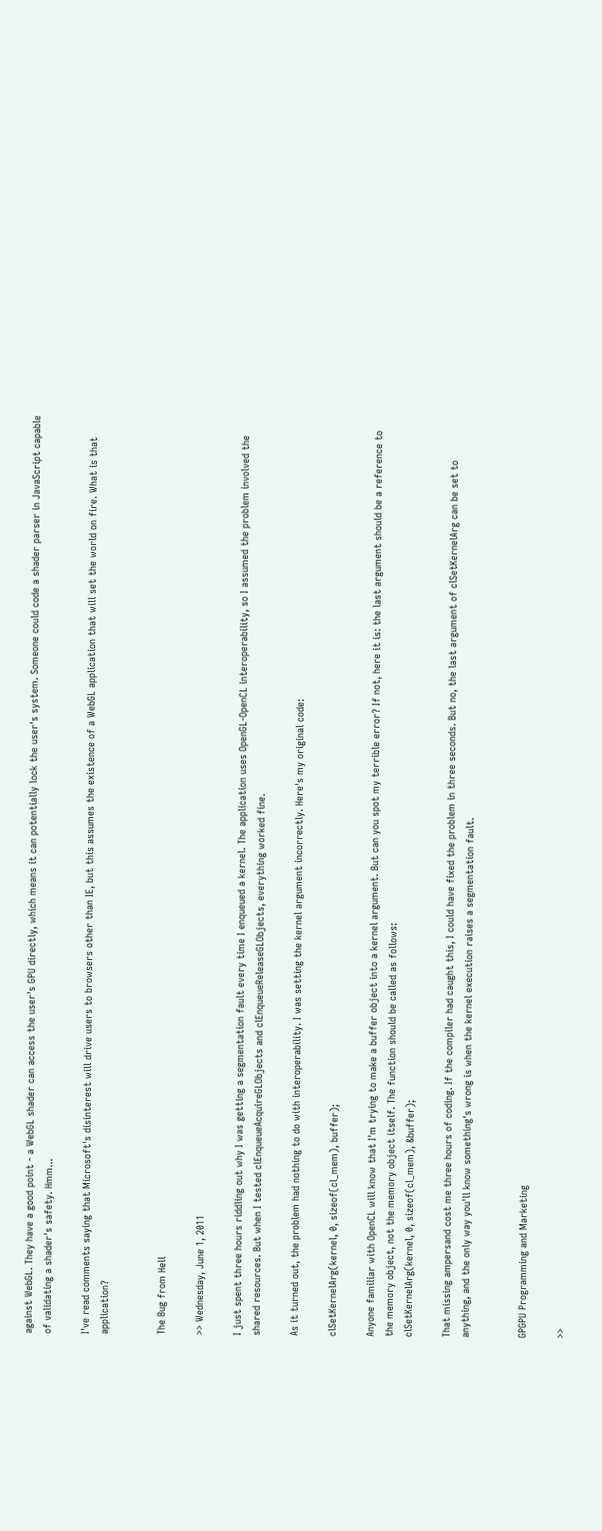against WebGL. They have a good point - a WebGL shader can access the user's GPU directly, which means it can potentially lock the user's system. Someone could code a shader parser in JavaScript capable of validating a shader's safety. Hmm...

I've read comments saying that Microsoft's disinterest will drive users to browsers other than IE, but this assumes the existence of a WebGL application that will set the world on fire. What is that application?


The Bug from Hell

>> Wednesday, June 1, 2011

I just spent three hours riddling out why I was getting a segmentation fault every time I enqueued a kernel. The application uses OpenGL-OpenCL interoperability, so I assumed the problem involved the shared resources. But when I tested clEnqueueAcquireGLObjects and clEnqueueReleaseGLObjects, everything worked fine.

As it turned out, the problem had nothing to do with interoperability. I was setting the kernel argument incorrectly. Here's my original code:

clSetKernelArg(kernel, 0, sizeof(cl_mem), buffer);

Anyone familiar with OpenCL will know that I'm trying to make a buffer object into a kernel argument. But can you spot my terrible error? If not, here it is: the last argument should be a reference to the memory object, not the memory object itself. The function should be called as follows:
clSetKernelArg(kernel, 0, sizeof(cl_mem), &buffer);

That missing ampersand cost me three hours of coding. If the compiler had caught this, I could have fixed the problem in three seconds. But no, the last argument of clSetKernelArg can be set to anything, and the only way you'll know something's wrong is when the kernel execution raises a segmentation fault.


GPGPU Programming and Marketing

>>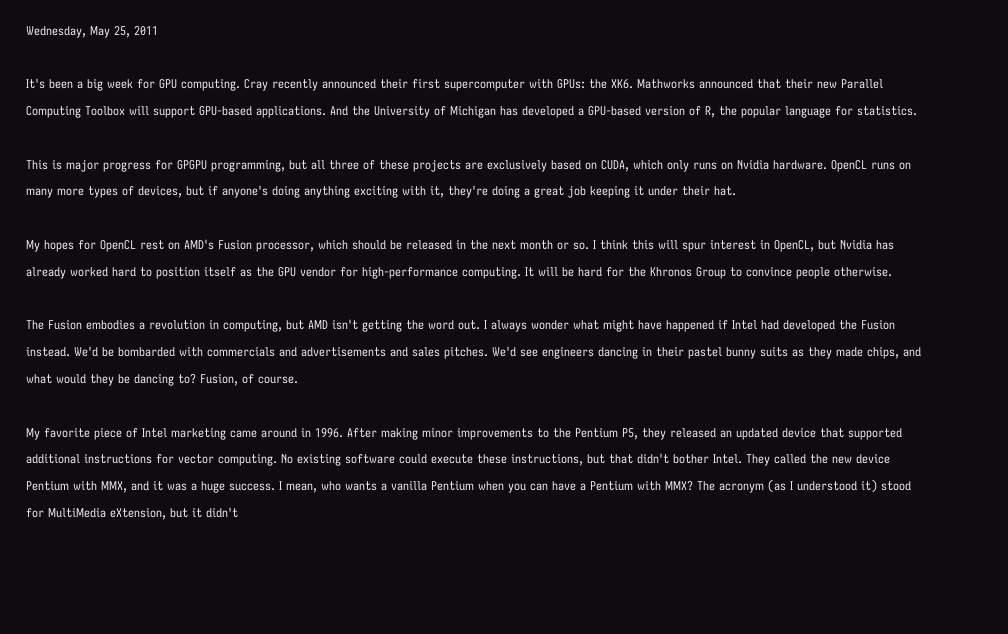Wednesday, May 25, 2011

It's been a big week for GPU computing. Cray recently announced their first supercomputer with GPUs: the XK6. Mathworks announced that their new Parallel Computing Toolbox will support GPU-based applications. And the University of Michigan has developed a GPU-based version of R, the popular language for statistics.

This is major progress for GPGPU programming, but all three of these projects are exclusively based on CUDA, which only runs on Nvidia hardware. OpenCL runs on many more types of devices, but if anyone's doing anything exciting with it, they're doing a great job keeping it under their hat.

My hopes for OpenCL rest on AMD's Fusion processor, which should be released in the next month or so. I think this will spur interest in OpenCL, but Nvidia has already worked hard to position itself as the GPU vendor for high-performance computing. It will be hard for the Khronos Group to convince people otherwise.

The Fusion embodies a revolution in computing, but AMD isn't getting the word out. I always wonder what might have happened if Intel had developed the Fusion instead. We'd be bombarded with commercials and advertisements and sales pitches. We'd see engineers dancing in their pastel bunny suits as they made chips, and what would they be dancing to? Fusion, of course.

My favorite piece of Intel marketing came around in 1996. After making minor improvements to the Pentium P5, they released an updated device that supported additional instructions for vector computing. No existing software could execute these instructions, but that didn't bother Intel. They called the new device Pentium with MMX, and it was a huge success. I mean, who wants a vanilla Pentium when you can have a Pentium with MMX? The acronym (as I understood it) stood for MultiMedia eXtension, but it didn't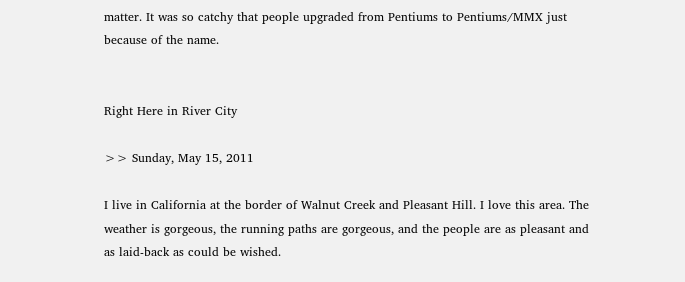matter. It was so catchy that people upgraded from Pentiums to Pentiums/MMX just because of the name.


Right Here in River City

>> Sunday, May 15, 2011

I live in California at the border of Walnut Creek and Pleasant Hill. I love this area. The weather is gorgeous, the running paths are gorgeous, and the people are as pleasant and as laid-back as could be wished.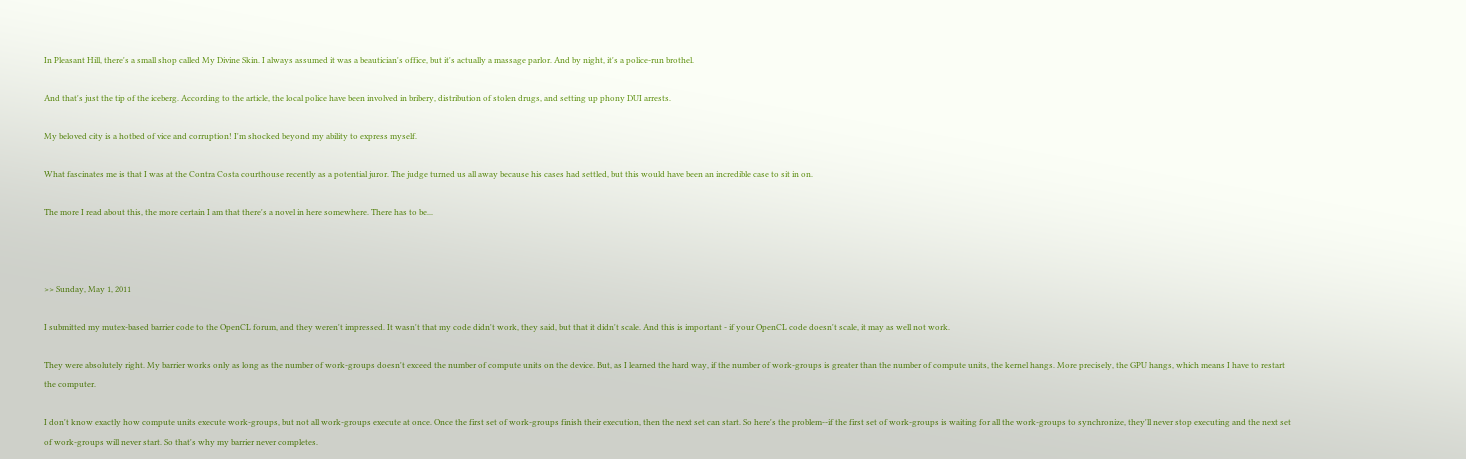In Pleasant Hill, there's a small shop called My Divine Skin. I always assumed it was a beautician's office, but it's actually a massage parlor. And by night, it's a police-run brothel.

And that's just the tip of the iceberg. According to the article, the local police have been involved in bribery, distribution of stolen drugs, and setting up phony DUI arrests.

My beloved city is a hotbed of vice and corruption! I'm shocked beyond my ability to express myself.

What fascinates me is that I was at the Contra Costa courthouse recently as a potential juror. The judge turned us all away because his cases had settled, but this would have been an incredible case to sit in on.

The more I read about this, the more certain I am that there's a novel in here somewhere. There has to be...



>> Sunday, May 1, 2011

I submitted my mutex-based barrier code to the OpenCL forum, and they weren't impressed. It wasn't that my code didn't work, they said, but that it didn't scale. And this is important - if your OpenCL code doesn't scale, it may as well not work.

They were absolutely right. My barrier works only as long as the number of work-groups doesn't exceed the number of compute units on the device. But, as I learned the hard way, if the number of work-groups is greater than the number of compute units, the kernel hangs. More precisely, the GPU hangs, which means I have to restart the computer.

I don't know exactly how compute units execute work-groups, but not all work-groups execute at once. Once the first set of work-groups finish their execution, then the next set can start. So here's the problem--if the first set of work-groups is waiting for all the work-groups to synchronize, they'll never stop executing and the next set of work-groups will never start. So that's why my barrier never completes.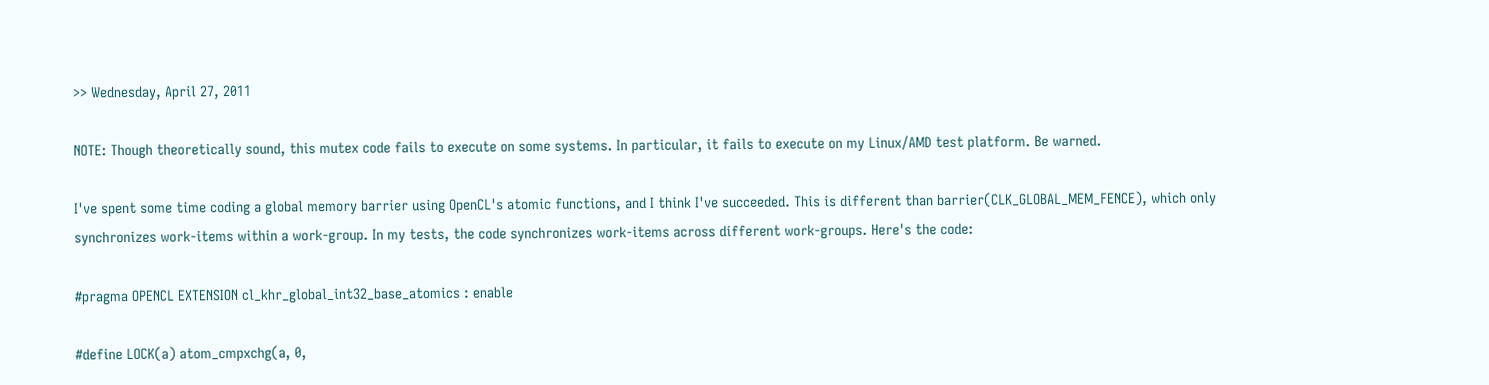>> Wednesday, April 27, 2011

NOTE: Though theoretically sound, this mutex code fails to execute on some systems. In particular, it fails to execute on my Linux/AMD test platform. Be warned.

I've spent some time coding a global memory barrier using OpenCL's atomic functions, and I think I've succeeded. This is different than barrier(CLK_GLOBAL_MEM_FENCE), which only synchronizes work-items within a work-group. In my tests, the code synchronizes work-items across different work-groups. Here's the code:

#pragma OPENCL EXTENSION cl_khr_global_int32_base_atomics : enable

#define LOCK(a) atom_cmpxchg(a, 0,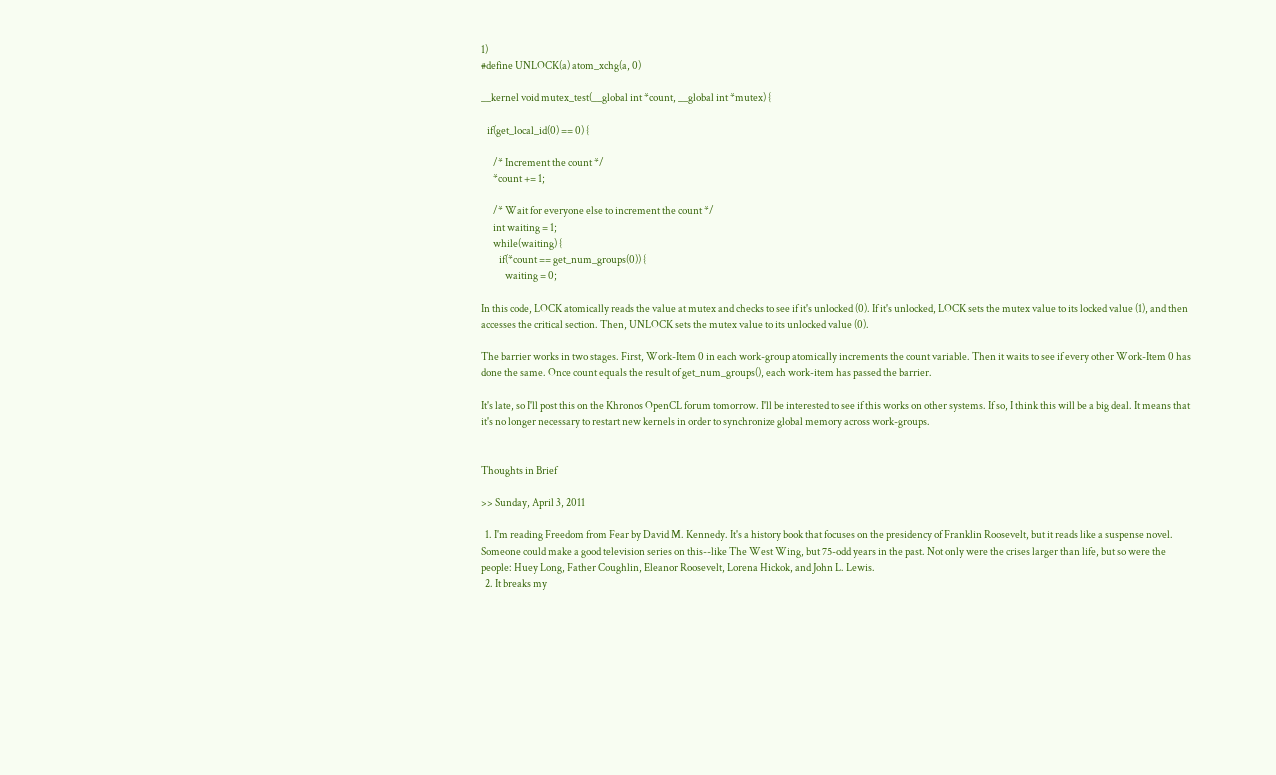1)
#define UNLOCK(a) atom_xchg(a, 0)

__kernel void mutex_test(__global int *count, __global int *mutex) {

   if(get_local_id(0) == 0) {

      /* Increment the count */
      *count += 1;

      /* Wait for everyone else to increment the count */
      int waiting = 1;
      while(waiting) {
         if(*count == get_num_groups(0)) {
            waiting = 0;

In this code, LOCK atomically reads the value at mutex and checks to see if it's unlocked (0). If it's unlocked, LOCK sets the mutex value to its locked value (1), and then accesses the critical section. Then, UNLOCK sets the mutex value to its unlocked value (0).

The barrier works in two stages. First, Work-Item 0 in each work-group atomically increments the count variable. Then it waits to see if every other Work-Item 0 has done the same. Once count equals the result of get_num_groups(), each work-item has passed the barrier.

It's late, so I'll post this on the Khronos OpenCL forum tomorrow. I'll be interested to see if this works on other systems. If so, I think this will be a big deal. It means that it's no longer necessary to restart new kernels in order to synchronize global memory across work-groups.


Thoughts in Brief

>> Sunday, April 3, 2011

  1. I'm reading Freedom from Fear by David M. Kennedy. It's a history book that focuses on the presidency of Franklin Roosevelt, but it reads like a suspense novel. Someone could make a good television series on this--like The West Wing, but 75-odd years in the past. Not only were the crises larger than life, but so were the people: Huey Long, Father Coughlin, Eleanor Roosevelt, Lorena Hickok, and John L. Lewis.
  2. It breaks my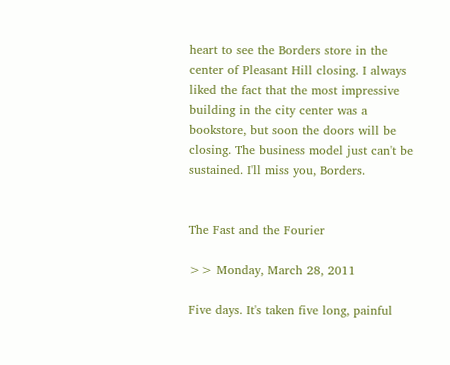heart to see the Borders store in the center of Pleasant Hill closing. I always liked the fact that the most impressive building in the city center was a bookstore, but soon the doors will be closing. The business model just can't be sustained. I'll miss you, Borders.


The Fast and the Fourier

>> Monday, March 28, 2011

Five days. It's taken five long, painful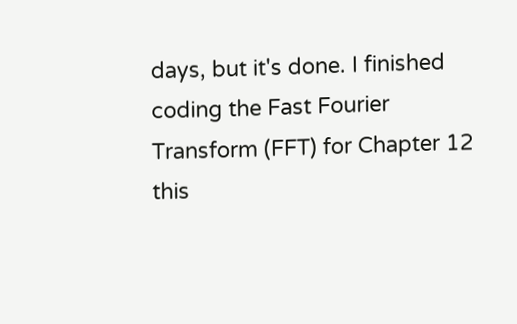days, but it's done. I finished coding the Fast Fourier Transform (FFT) for Chapter 12 this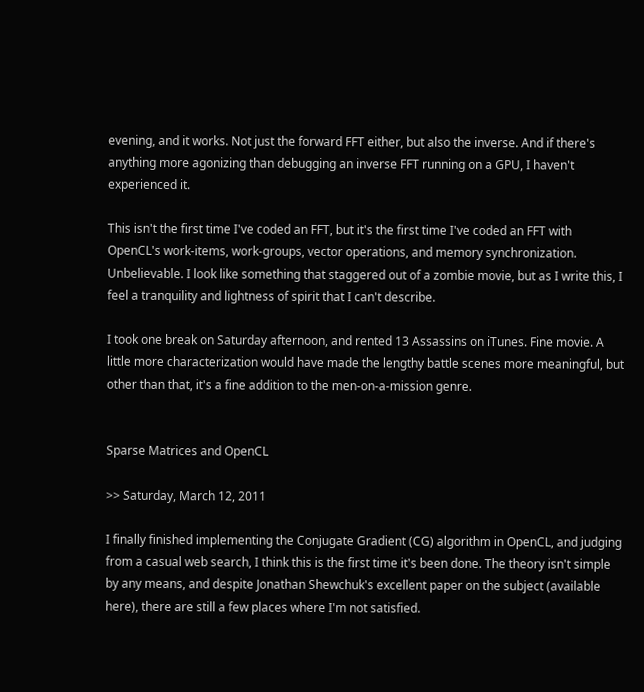evening, and it works. Not just the forward FFT either, but also the inverse. And if there's anything more agonizing than debugging an inverse FFT running on a GPU, I haven't experienced it.

This isn't the first time I've coded an FFT, but it's the first time I've coded an FFT with OpenCL's work-items, work-groups, vector operations, and memory synchronization. Unbelievable. I look like something that staggered out of a zombie movie, but as I write this, I feel a tranquility and lightness of spirit that I can't describe.

I took one break on Saturday afternoon, and rented 13 Assassins on iTunes. Fine movie. A little more characterization would have made the lengthy battle scenes more meaningful, but other than that, it's a fine addition to the men-on-a-mission genre.


Sparse Matrices and OpenCL

>> Saturday, March 12, 2011

I finally finished implementing the Conjugate Gradient (CG) algorithm in OpenCL, and judging from a casual web search, I think this is the first time it's been done. The theory isn't simple by any means, and despite Jonathan Shewchuk's excellent paper on the subject (available here), there are still a few places where I'm not satisfied.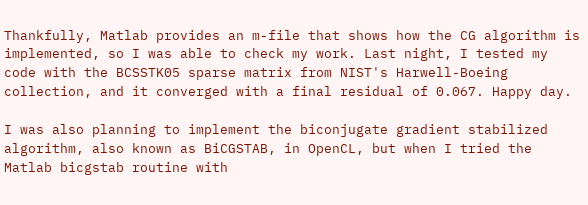Thankfully, Matlab provides an m-file that shows how the CG algorithm is implemented, so I was able to check my work. Last night, I tested my code with the BCSSTK05 sparse matrix from NIST's Harwell-Boeing collection, and it converged with a final residual of 0.067. Happy day.

I was also planning to implement the biconjugate gradient stabilized algorithm, also known as BiCGSTAB, in OpenCL, but when I tried the Matlab bicgstab routine with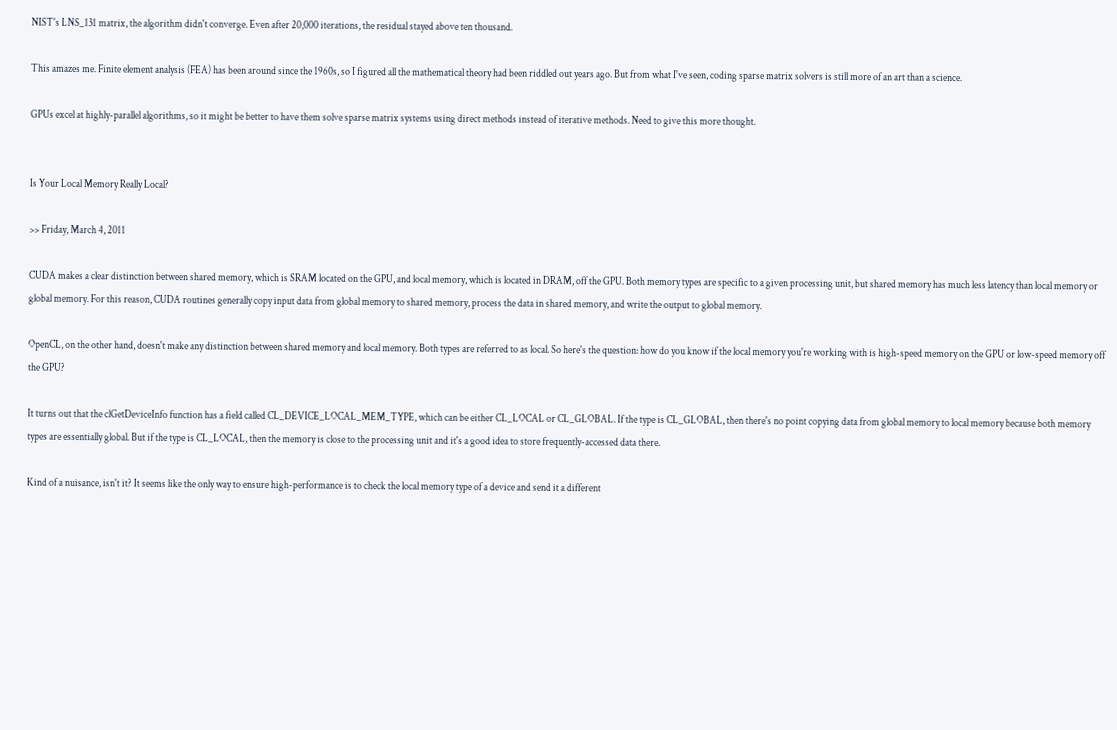NIST's LNS_131 matrix, the algorithm didn't converge. Even after 20,000 iterations, the residual stayed above ten thousand.

This amazes me. Finite element analysis (FEA) has been around since the 1960s, so I figured all the mathematical theory had been riddled out years ago. But from what I've seen, coding sparse matrix solvers is still more of an art than a science.

GPUs excel at highly-parallel algorithms, so it might be better to have them solve sparse matrix systems using direct methods instead of iterative methods. Need to give this more thought.


Is Your Local Memory Really Local?

>> Friday, March 4, 2011

CUDA makes a clear distinction between shared memory, which is SRAM located on the GPU, and local memory, which is located in DRAM, off the GPU. Both memory types are specific to a given processing unit, but shared memory has much less latency than local memory or global memory. For this reason, CUDA routines generally copy input data from global memory to shared memory, process the data in shared memory, and write the output to global memory.

OpenCL, on the other hand, doesn't make any distinction between shared memory and local memory. Both types are referred to as local. So here's the question: how do you know if the local memory you're working with is high-speed memory on the GPU or low-speed memory off the GPU?

It turns out that the clGetDeviceInfo function has a field called CL_DEVICE_LOCAL_MEM_TYPE, which can be either CL_LOCAL or CL_GLOBAL. If the type is CL_GLOBAL, then there's no point copying data from global memory to local memory because both memory types are essentially global. But if the type is CL_LOCAL, then the memory is close to the processing unit and it's a good idea to store frequently-accessed data there.

Kind of a nuisance, isn't it? It seems like the only way to ensure high-performance is to check the local memory type of a device and send it a different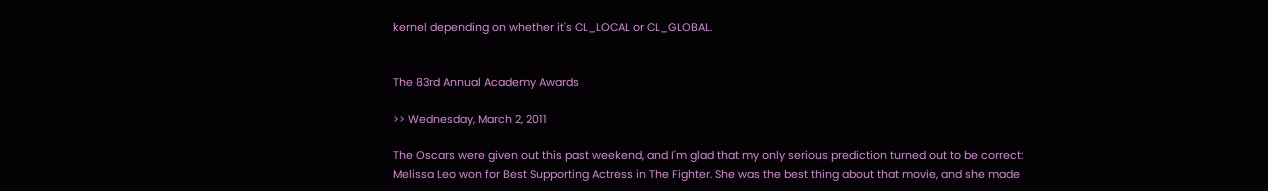kernel depending on whether it's CL_LOCAL or CL_GLOBAL.


The 83rd Annual Academy Awards

>> Wednesday, March 2, 2011

The Oscars were given out this past weekend, and I'm glad that my only serious prediction turned out to be correct: Melissa Leo won for Best Supporting Actress in The Fighter. She was the best thing about that movie, and she made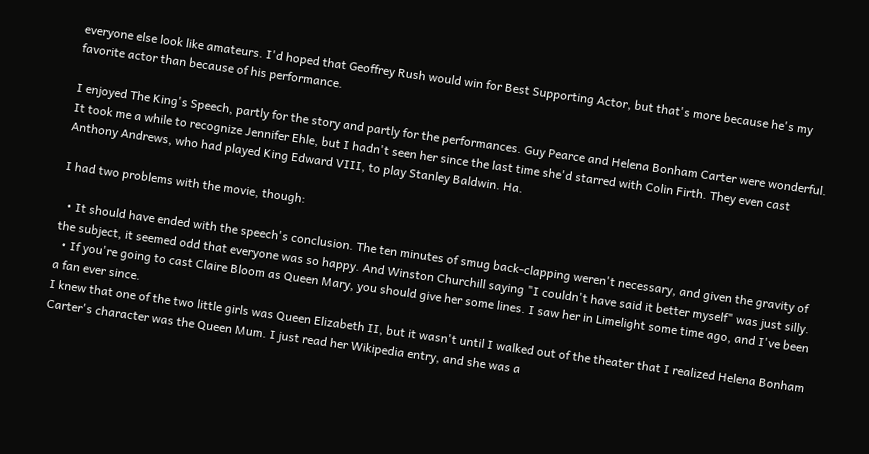everyone else look like amateurs. I'd hoped that Geoffrey Rush would win for Best Supporting Actor, but that's more because he's my favorite actor than because of his performance.

I enjoyed The King's Speech, partly for the story and partly for the performances. Guy Pearce and Helena Bonham Carter were wonderful. It took me a while to recognize Jennifer Ehle, but I hadn't seen her since the last time she'd starred with Colin Firth. They even cast Anthony Andrews, who had played King Edward VIII, to play Stanley Baldwin. Ha.

I had two problems with the movie, though:

  • It should have ended with the speech's conclusion. The ten minutes of smug back-clapping weren't necessary, and given the gravity of the subject, it seemed odd that everyone was so happy. And Winston Churchill saying "I couldn't have said it better myself" was just silly.
  • If you're going to cast Claire Bloom as Queen Mary, you should give her some lines. I saw her in Limelight some time ago, and I've been a fan ever since.
I knew that one of the two little girls was Queen Elizabeth II, but it wasn't until I walked out of the theater that I realized Helena Bonham Carter's character was the Queen Mum. I just read her Wikipedia entry, and she was a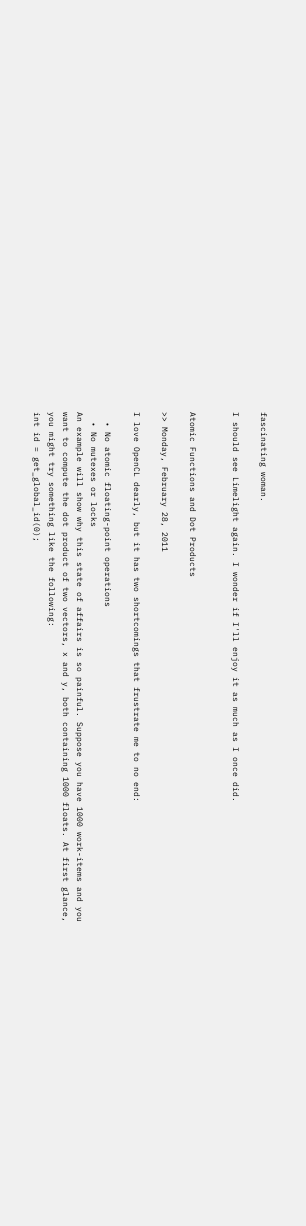fascinating woman.

I should see Limelight again. I wonder if I'll enjoy it as much as I once did.


Atomic Functions and Dot Products

>> Monday, February 28, 2011

I love OpenCL dearly, but it has two shortcomings that frustrate me to no end:

  • No atomic floating-point operations
  • No mutexes or locks
An example will show why this state of affairs is so painful. Suppose you have 1000 work-items and you want to compute the dot product of two vectors, x and y, both containing 1000 floats. At first glance, you might try something like the following:
int id = get_global_id(0);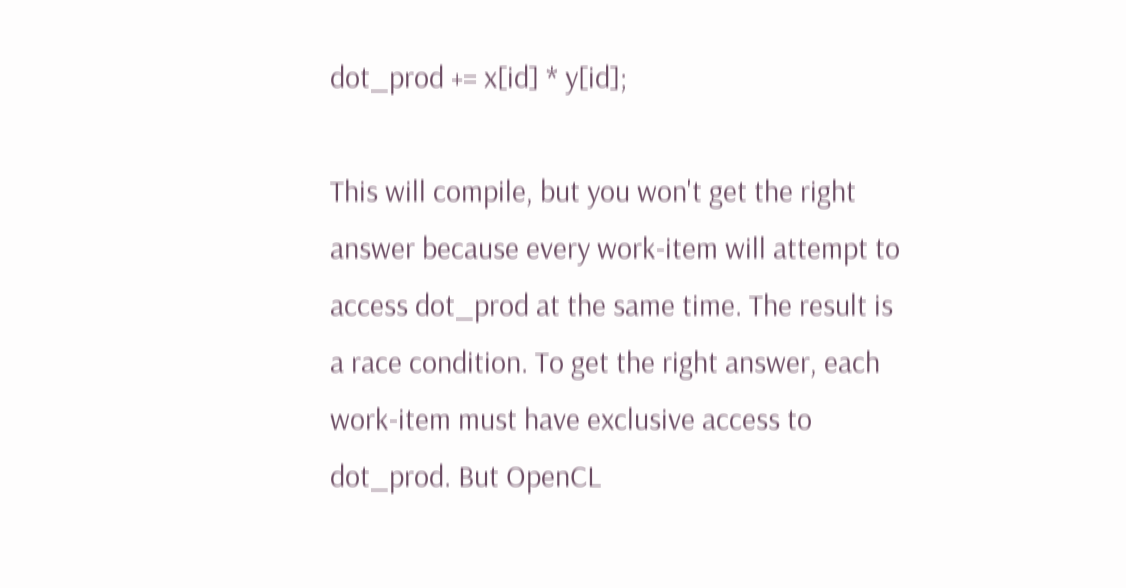dot_prod += x[id] * y[id];

This will compile, but you won't get the right answer because every work-item will attempt to access dot_prod at the same time. The result is a race condition. To get the right answer, each work-item must have exclusive access to dot_prod. But OpenCL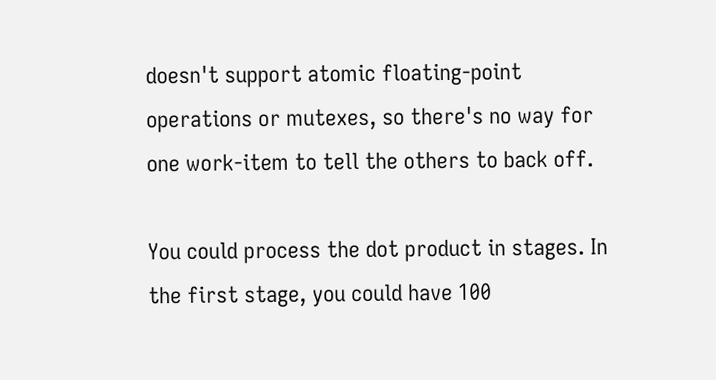doesn't support atomic floating-point operations or mutexes, so there's no way for one work-item to tell the others to back off.

You could process the dot product in stages. In the first stage, you could have 100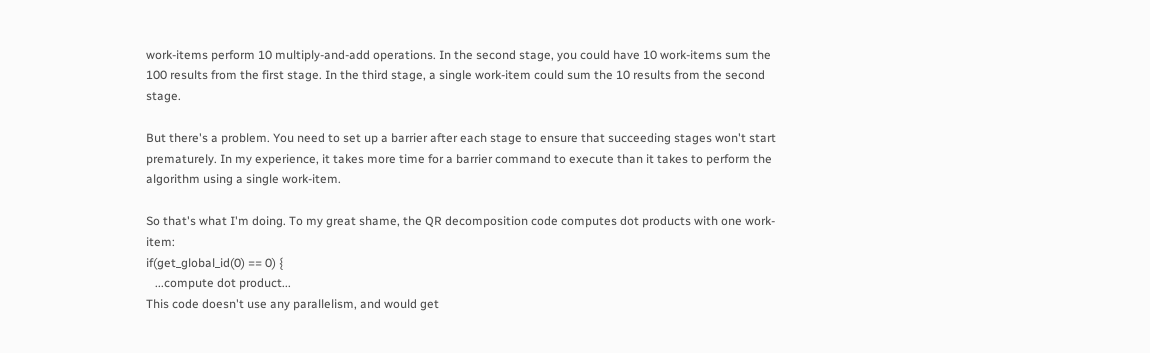work-items perform 10 multiply-and-add operations. In the second stage, you could have 10 work-items sum the 100 results from the first stage. In the third stage, a single work-item could sum the 10 results from the second stage.

But there's a problem. You need to set up a barrier after each stage to ensure that succeeding stages won't start prematurely. In my experience, it takes more time for a barrier command to execute than it takes to perform the algorithm using a single work-item.

So that's what I'm doing. To my great shame, the QR decomposition code computes dot products with one work-item:
if(get_global_id(0) == 0) {
   ...compute dot product...
This code doesn't use any parallelism, and would get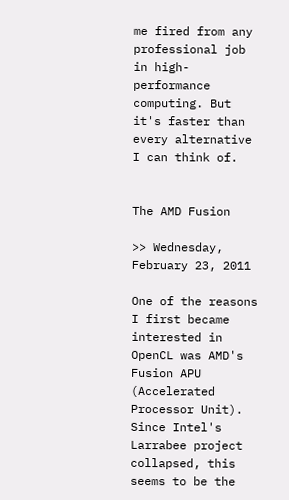me fired from any professional job in high-performance computing. But it's faster than every alternative I can think of.


The AMD Fusion

>> Wednesday, February 23, 2011

One of the reasons I first became interested in OpenCL was AMD's Fusion APU (Accelerated Processor Unit). Since Intel's Larrabee project collapsed, this seems to be the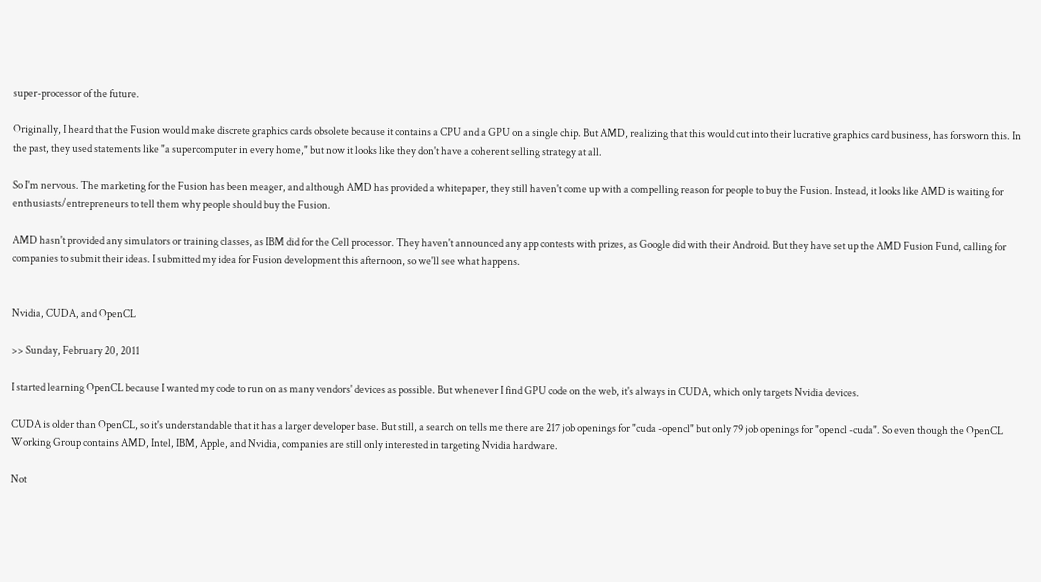super-processor of the future.

Originally, I heard that the Fusion would make discrete graphics cards obsolete because it contains a CPU and a GPU on a single chip. But AMD, realizing that this would cut into their lucrative graphics card business, has forsworn this. In the past, they used statements like "a supercomputer in every home," but now it looks like they don't have a coherent selling strategy at all.

So I'm nervous. The marketing for the Fusion has been meager, and although AMD has provided a whitepaper, they still haven't come up with a compelling reason for people to buy the Fusion. Instead, it looks like AMD is waiting for enthusiasts/entrepreneurs to tell them why people should buy the Fusion.

AMD hasn't provided any simulators or training classes, as IBM did for the Cell processor. They haven't announced any app contests with prizes, as Google did with their Android. But they have set up the AMD Fusion Fund, calling for companies to submit their ideas. I submitted my idea for Fusion development this afternoon, so we'll see what happens.


Nvidia, CUDA, and OpenCL

>> Sunday, February 20, 2011

I started learning OpenCL because I wanted my code to run on as many vendors' devices as possible. But whenever I find GPU code on the web, it's always in CUDA, which only targets Nvidia devices.

CUDA is older than OpenCL, so it's understandable that it has a larger developer base. But still, a search on tells me there are 217 job openings for "cuda -opencl" but only 79 job openings for "opencl -cuda". So even though the OpenCL Working Group contains AMD, Intel, IBM, Apple, and Nvidia, companies are still only interested in targeting Nvidia hardware.

Not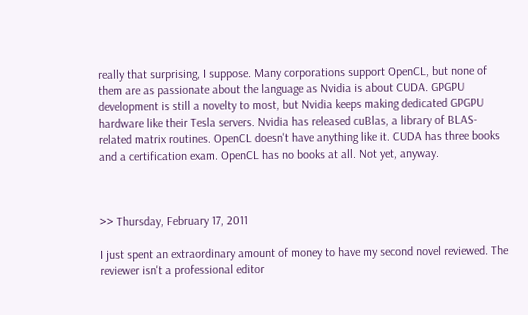really that surprising, I suppose. Many corporations support OpenCL, but none of them are as passionate about the language as Nvidia is about CUDA. GPGPU development is still a novelty to most, but Nvidia keeps making dedicated GPGPU hardware like their Tesla servers. Nvidia has released cuBlas, a library of BLAS-related matrix routines. OpenCL doesn't have anything like it. CUDA has three books and a certification exam. OpenCL has no books at all. Not yet, anyway.



>> Thursday, February 17, 2011

I just spent an extraordinary amount of money to have my second novel reviewed. The reviewer isn't a professional editor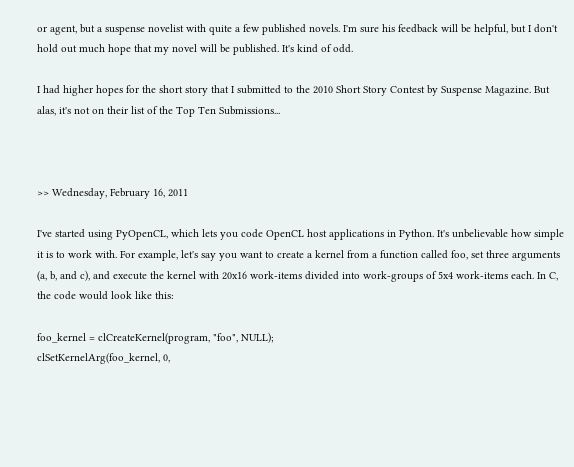or agent, but a suspense novelist with quite a few published novels. I'm sure his feedback will be helpful, but I don't hold out much hope that my novel will be published. It's kind of odd.

I had higher hopes for the short story that I submitted to the 2010 Short Story Contest by Suspense Magazine. But alas, it's not on their list of the Top Ten Submissions...



>> Wednesday, February 16, 2011

I've started using PyOpenCL, which lets you code OpenCL host applications in Python. It's unbelievable how simple it is to work with. For example, let's say you want to create a kernel from a function called foo, set three arguments (a, b, and c), and execute the kernel with 20x16 work-items divided into work-groups of 5x4 work-items each. In C, the code would look like this:

foo_kernel = clCreateKernel(program, "foo", NULL);
clSetKernelArg(foo_kernel, 0,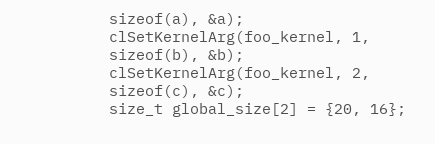sizeof(a), &a);
clSetKernelArg(foo_kernel, 1, sizeof(b), &b);
clSetKernelArg(foo_kernel, 2, sizeof(c), &c);
size_t global_size[2] = {20, 16};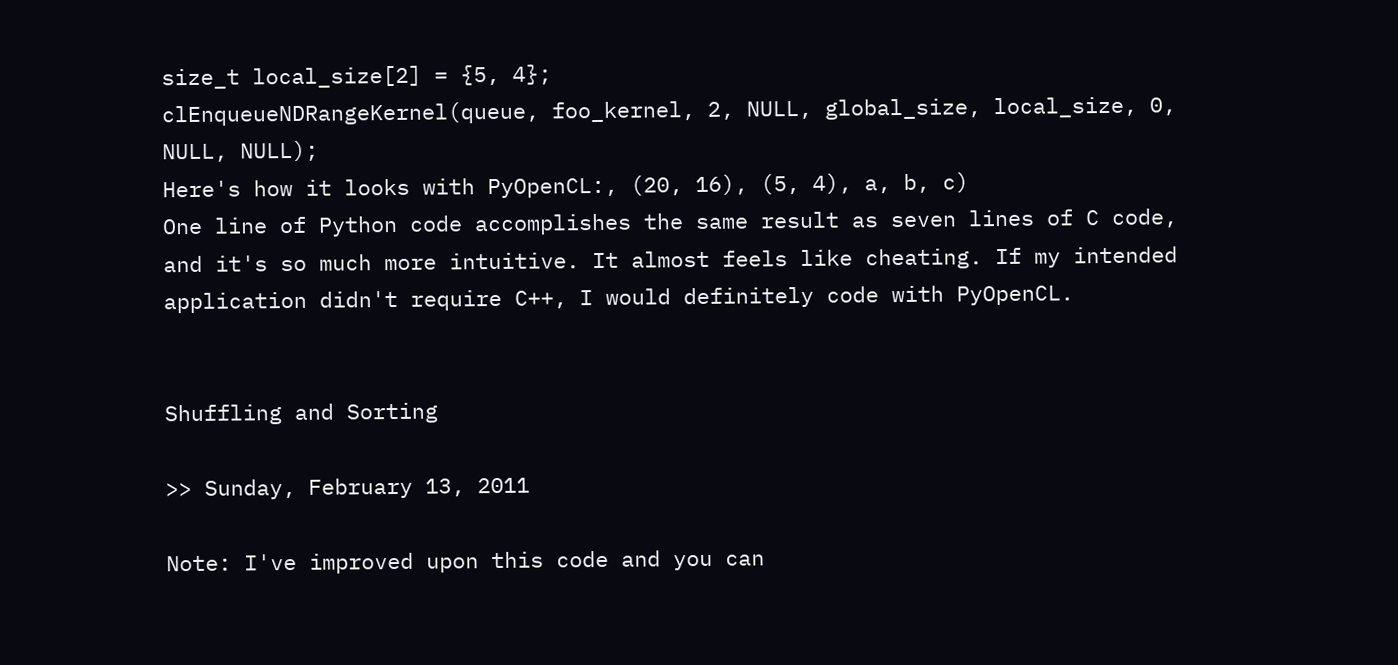size_t local_size[2] = {5, 4};
clEnqueueNDRangeKernel(queue, foo_kernel, 2, NULL, global_size, local_size, 0, NULL, NULL);
Here's how it looks with PyOpenCL:, (20, 16), (5, 4), a, b, c)
One line of Python code accomplishes the same result as seven lines of C code, and it's so much more intuitive. It almost feels like cheating. If my intended application didn't require C++, I would definitely code with PyOpenCL.


Shuffling and Sorting

>> Sunday, February 13, 2011

Note: I've improved upon this code and you can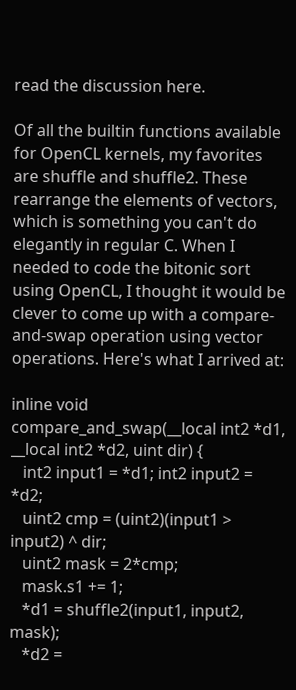read the discussion here.

Of all the builtin functions available for OpenCL kernels, my favorites are shuffle and shuffle2. These rearrange the elements of vectors, which is something you can't do elegantly in regular C. When I needed to code the bitonic sort using OpenCL, I thought it would be clever to come up with a compare-and-swap operation using vector operations. Here's what I arrived at:

inline void compare_and_swap(__local int2 *d1, __local int2 *d2, uint dir) {
   int2 input1 = *d1; int2 input2 = *d2;
   uint2 cmp = (uint2)(input1 > input2) ^ dir;
   uint2 mask = 2*cmp;
   mask.s1 += 1;
   *d1 = shuffle2(input1, input2, mask);
   *d2 =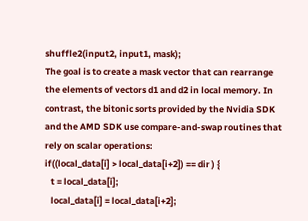shuffle2(input2, input1, mask);
The goal is to create a mask vector that can rearrange the elements of vectors d1 and d2 in local memory. In contrast, the bitonic sorts provided by the Nvidia SDK and the AMD SDK use compare-and-swap routines that rely on scalar operations:
if((local_data[i] > local_data[i+2]) == dir ) {
   t = local_data[i];
   local_data[i] = local_data[i+2];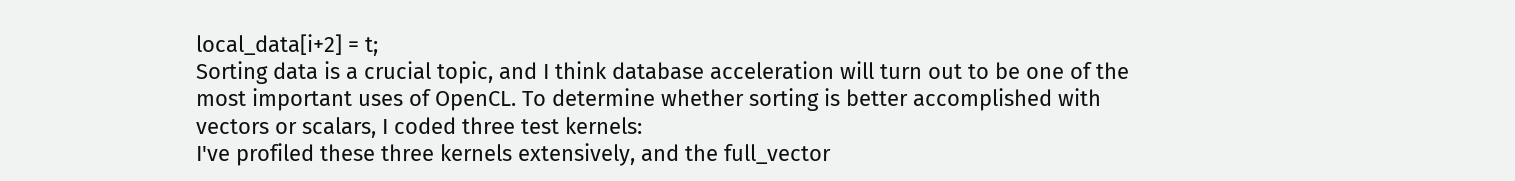local_data[i+2] = t;
Sorting data is a crucial topic, and I think database acceleration will turn out to be one of the most important uses of OpenCL. To determine whether sorting is better accomplished with vectors or scalars, I coded three test kernels:
I've profiled these three kernels extensively, and the full_vector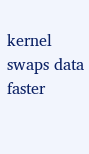kernel swaps data faster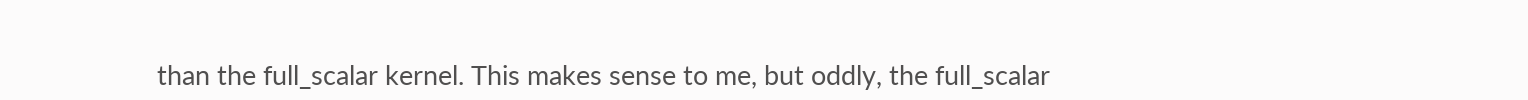than the full_scalar kernel. This makes sense to me, but oddly, the full_scalar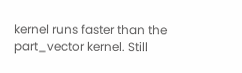kernel runs faster than the part_vector kernel. Still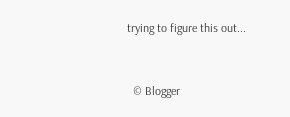trying to figure this out...


  © Blogger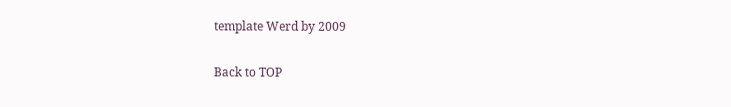template Werd by 2009

Back to TOP